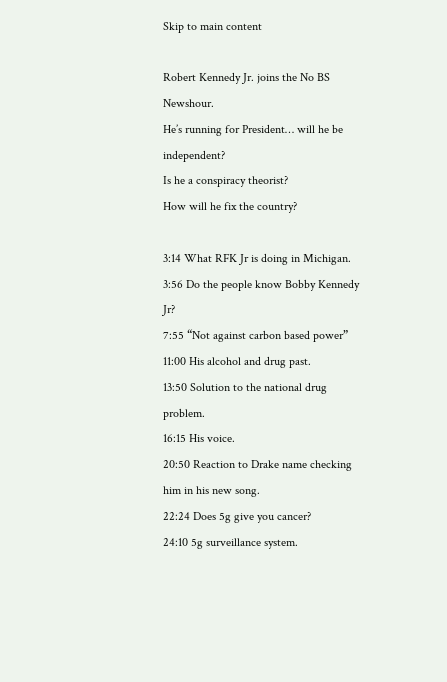Skip to main content

Robert Kennedy Jr. joins the No BS Newshour.
He’s running for President… will he be independent?
Is he a conspiracy theorist?
How will he fix the country?

3:14 What RFK Jr is doing in Michigan.
3:56 Do the people know Bobby Kennedy Jr?
7:55 “Not against carbon based power”
11:00 His alcohol and drug past.
13:50 Solution to the national drug problem.
16:15 His voice.
20:50 Reaction to Drake name checking him in his new song.
22:24 Does 5g give you cancer?
24:10 5g surveillance system.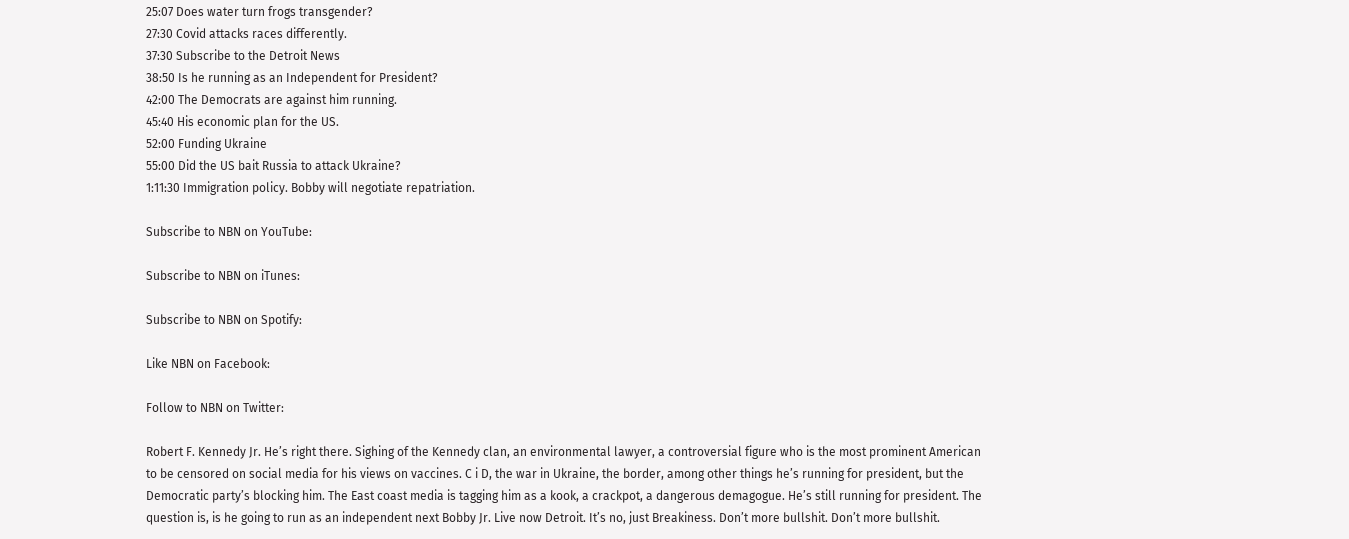25:07 Does water turn frogs transgender?
27:30 Covid attacks races differently.
37:30 Subscribe to the Detroit News
38:50 Is he running as an Independent for President?
42:00 The Democrats are against him running.
45:40 His economic plan for the US.
52:00 Funding Ukraine
55:00 Did the US bait Russia to attack Ukraine?
1:11:30 Immigration policy. Bobby will negotiate repatriation.

Subscribe to NBN on YouTube:

Subscribe to NBN on iTunes:

Subscribe to NBN on Spotify:

Like NBN on Facebook:

Follow to NBN on Twitter:

Robert F. Kennedy Jr. He’s right there. Sighing of the Kennedy clan, an environmental lawyer, a controversial figure who is the most prominent American to be censored on social media for his views on vaccines. C i D, the war in Ukraine, the border, among other things he’s running for president, but the Democratic party’s blocking him. The East coast media is tagging him as a kook, a crackpot, a dangerous demagogue. He’s still running for president. The question is, is he going to run as an independent next Bobby Jr. Live now Detroit. It’s no, just Breakiness. Don’t more bullshit. Don’t more bullshit.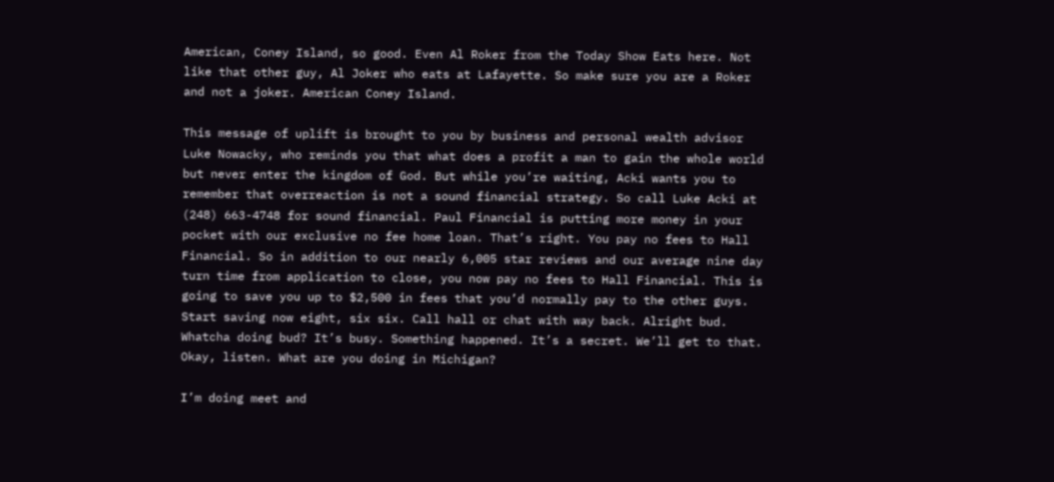American, Coney Island, so good. Even Al Roker from the Today Show Eats here. Not like that other guy, Al Joker who eats at Lafayette. So make sure you are a Roker and not a joker. American Coney Island.

This message of uplift is brought to you by business and personal wealth advisor Luke Nowacky, who reminds you that what does a profit a man to gain the whole world but never enter the kingdom of God. But while you’re waiting, Acki wants you to remember that overreaction is not a sound financial strategy. So call Luke Acki at (248) 663-4748 for sound financial. Paul Financial is putting more money in your pocket with our exclusive no fee home loan. That’s right. You pay no fees to Hall Financial. So in addition to our nearly 6,005 star reviews and our average nine day turn time from application to close, you now pay no fees to Hall Financial. This is going to save you up to $2,500 in fees that you’d normally pay to the other guys. Start saving now eight, six six. Call hall or chat with way back. Alright bud. Whatcha doing bud? It’s busy. Something happened. It’s a secret. We’ll get to that. Okay, listen. What are you doing in Michigan?

I’m doing meet and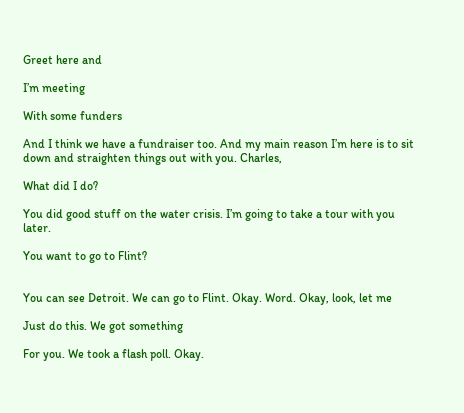Greet here and

I’m meeting

With some funders

And I think we have a fundraiser too. And my main reason I’m here is to sit down and straighten things out with you. Charles,

What did I do?

You did good stuff on the water crisis. I’m going to take a tour with you later.

You want to go to Flint?


You can see Detroit. We can go to Flint. Okay. Word. Okay, look, let me

Just do this. We got something

For you. We took a flash poll. Okay.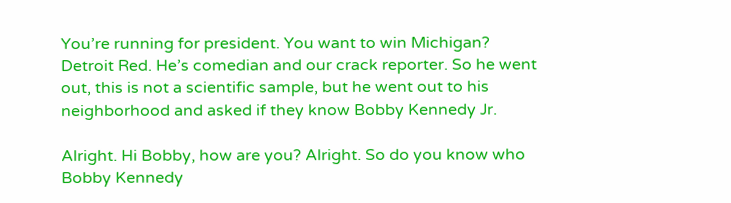You’re running for president. You want to win Michigan? Detroit Red. He’s comedian and our crack reporter. So he went out, this is not a scientific sample, but he went out to his neighborhood and asked if they know Bobby Kennedy Jr.

Alright. Hi Bobby, how are you? Alright. So do you know who Bobby Kennedy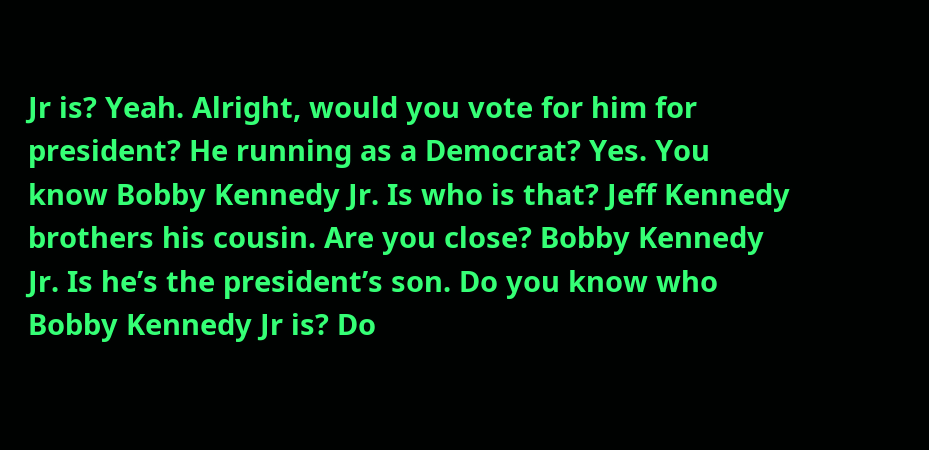Jr is? Yeah. Alright, would you vote for him for president? He running as a Democrat? Yes. You know Bobby Kennedy Jr. Is who is that? Jeff Kennedy brothers his cousin. Are you close? Bobby Kennedy Jr. Is he’s the president’s son. Do you know who Bobby Kennedy Jr is? Do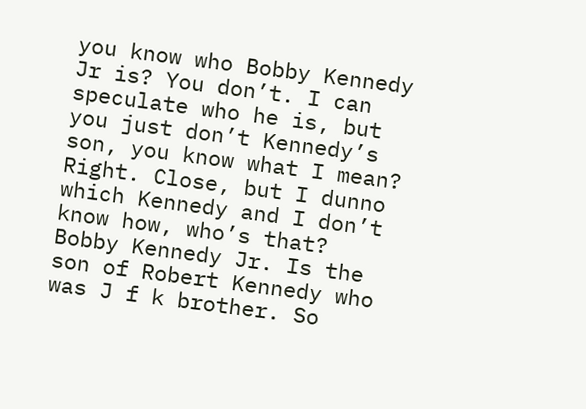you know who Bobby Kennedy Jr is? You don’t. I can speculate who he is, but you just don’t Kennedy’s son, you know what I mean? Right. Close, but I dunno which Kennedy and I don’t know how, who’s that? Bobby Kennedy Jr. Is the son of Robert Kennedy who was J f k brother. So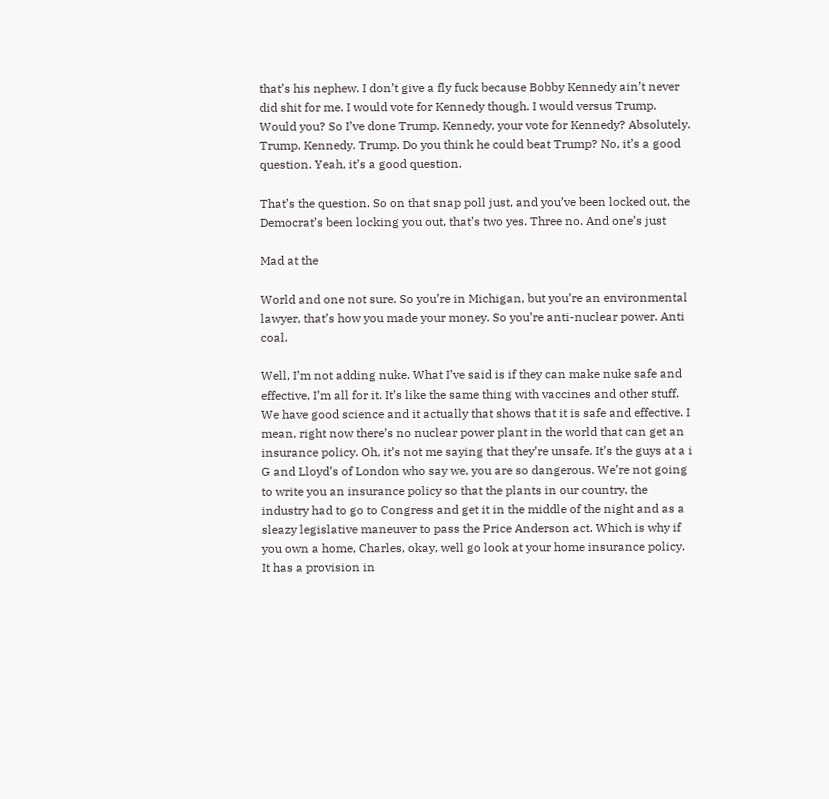that’s his nephew. I don’t give a fly fuck because Bobby Kennedy ain’t never did shit for me. I would vote for Kennedy though. I would versus Trump. Would you? So I’ve done Trump. Kennedy, your vote for Kennedy? Absolutely. Trump. Kennedy. Trump. Do you think he could beat Trump? No, it’s a good question. Yeah, it’s a good question.

That’s the question. So on that snap poll just, and you’ve been locked out, the Democrat’s been locking you out, that’s two yes. Three no. And one’s just

Mad at the

World and one not sure. So you’re in Michigan, but you’re an environmental lawyer, that’s how you made your money. So you’re anti-nuclear power. Anti coal.

Well, I’m not adding nuke. What I’ve said is if they can make nuke safe and effective, I’m all for it. It’s like the same thing with vaccines and other stuff. We have good science and it actually that shows that it is safe and effective. I mean, right now there’s no nuclear power plant in the world that can get an insurance policy. Oh, it’s not me saying that they’re unsafe. It’s the guys at a i G and Lloyd’s of London who say we, you are so dangerous. We’re not going to write you an insurance policy so that the plants in our country, the industry had to go to Congress and get it in the middle of the night and as a sleazy legislative maneuver to pass the Price Anderson act. Which is why if you own a home, Charles, okay, well go look at your home insurance policy.
It has a provision in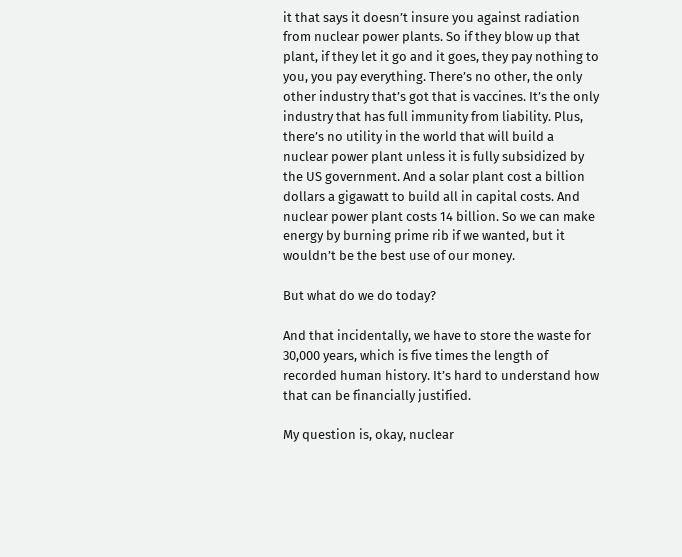it that says it doesn’t insure you against radiation from nuclear power plants. So if they blow up that plant, if they let it go and it goes, they pay nothing to you, you pay everything. There’s no other, the only other industry that’s got that is vaccines. It’s the only industry that has full immunity from liability. Plus, there’s no utility in the world that will build a nuclear power plant unless it is fully subsidized by the US government. And a solar plant cost a billion dollars a gigawatt to build all in capital costs. And nuclear power plant costs 14 billion. So we can make energy by burning prime rib if we wanted, but it wouldn’t be the best use of our money.

But what do we do today?

And that incidentally, we have to store the waste for 30,000 years, which is five times the length of recorded human history. It’s hard to understand how that can be financially justified.

My question is, okay, nuclear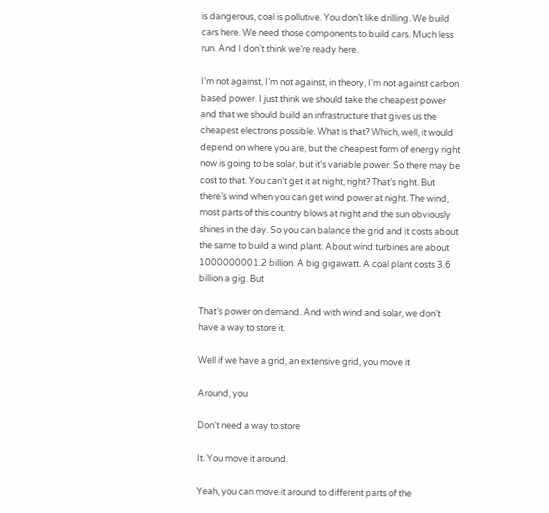is dangerous, coal is pollutive. You don’t like drilling. We build cars here. We need those components to build cars. Much less run. And I don’t think we’re ready here.

I’m not against, I’m not against, in theory, I’m not against carbon based power. I just think we should take the cheapest power and that we should build an infrastructure that gives us the cheapest electrons possible. What is that? Which, well, it would depend on where you are, but the cheapest form of energy right now is going to be solar, but it’s variable power. So there may be cost to that. You can’t get it at night, right? That’s right. But there’s wind when you can get wind power at night. The wind, most parts of this country blows at night and the sun obviously shines in the day. So you can balance the grid and it costs about the same to build a wind plant. About wind turbines are about 1000000001.2 billion. A big gigawatt. A coal plant costs 3.6 billion a gig. But

That’s power on demand. And with wind and solar, we don’t have a way to store it.

Well if we have a grid, an extensive grid, you move it

Around, you

Don’t need a way to store

It. You move it around.

Yeah, you can move it around to different parts of the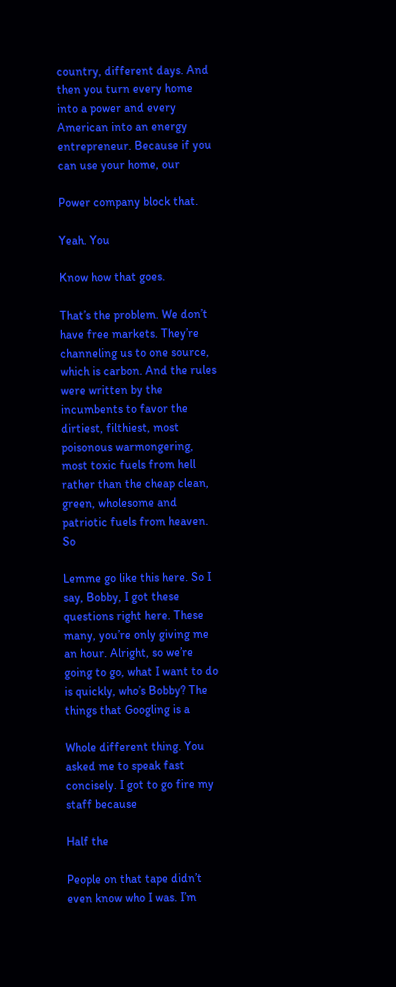country, different days. And then you turn every home into a power and every American into an energy entrepreneur. Because if you can use your home, our

Power company block that.

Yeah. You

Know how that goes.

That’s the problem. We don’t have free markets. They’re channeling us to one source, which is carbon. And the rules were written by the incumbents to favor the dirtiest, filthiest, most poisonous warmongering, most toxic fuels from hell rather than the cheap clean, green, wholesome and patriotic fuels from heaven. So

Lemme go like this here. So I say, Bobby, I got these questions right here. These many, you’re only giving me an hour. Alright, so we’re going to go, what I want to do is quickly, who’s Bobby? The things that Googling is a

Whole different thing. You asked me to speak fast concisely. I got to go fire my staff because

Half the

People on that tape didn’t even know who I was. I’m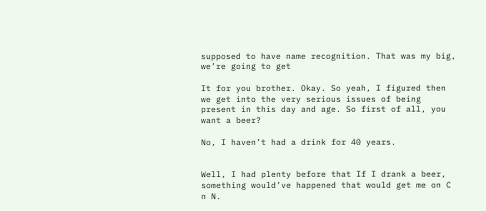supposed to have name recognition. That was my big, we’re going to get

It for you brother. Okay. So yeah, I figured then we get into the very serious issues of being present in this day and age. So first of all, you want a beer?

No, I haven’t had a drink for 40 years.


Well, I had plenty before that If I drank a beer, something would’ve happened that would get me on C n N.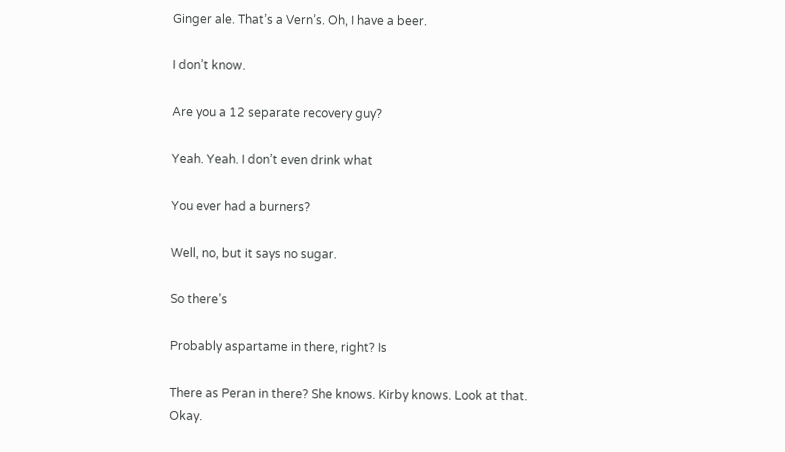Ginger ale. That’s a Vern’s. Oh, I have a beer.

I don’t know.

Are you a 12 separate recovery guy?

Yeah. Yeah. I don’t even drink what

You ever had a burners?

Well, no, but it says no sugar.

So there’s

Probably aspartame in there, right? Is

There as Peran in there? She knows. Kirby knows. Look at that. Okay.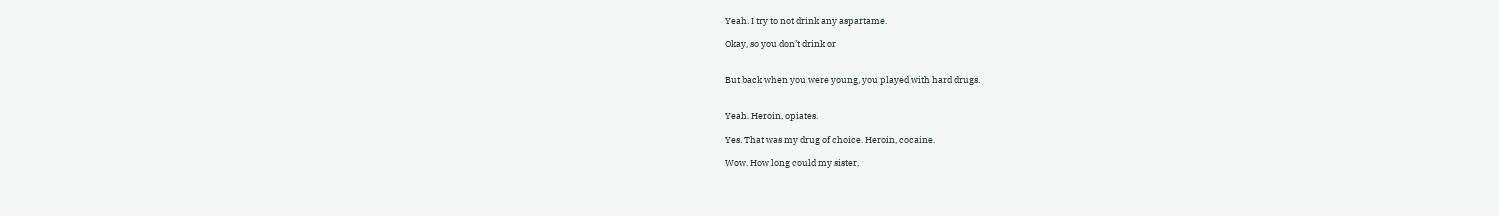Yeah. I try to not drink any aspartame.

Okay, so you don’t drink or


But back when you were young, you played with hard drugs.


Yeah. Heroin, opiates.

Yes. That was my drug of choice. Heroin, cocaine.

Wow. How long could my sister,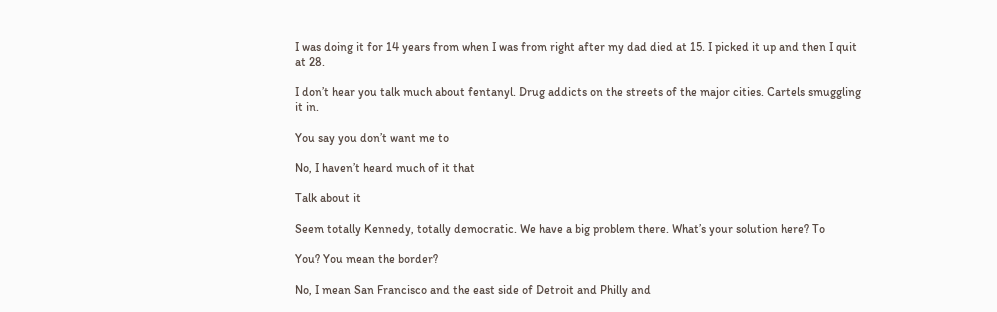I was doing it for 14 years from when I was from right after my dad died at 15. I picked it up and then I quit at 28.

I don’t hear you talk much about fentanyl. Drug addicts on the streets of the major cities. Cartels smuggling it in.

You say you don’t want me to

No, I haven’t heard much of it that

Talk about it

Seem totally Kennedy, totally democratic. We have a big problem there. What’s your solution here? To

You? You mean the border?

No, I mean San Francisco and the east side of Detroit and Philly and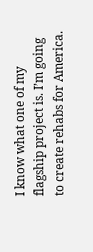I know what one of my flagship project is. I’m going to create rehabs for America.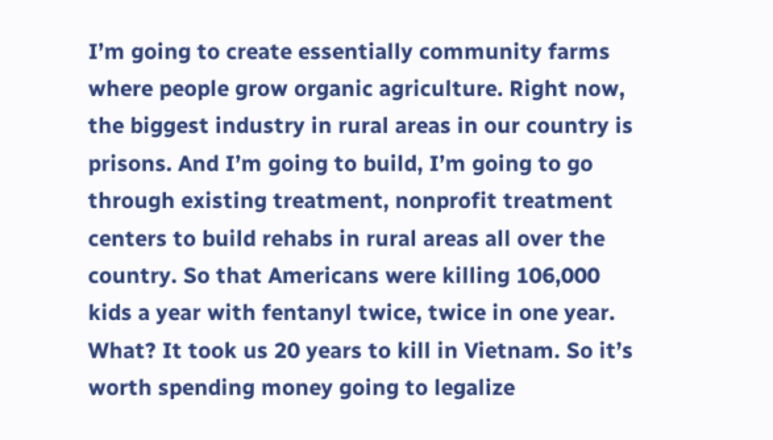I’m going to create essentially community farms where people grow organic agriculture. Right now, the biggest industry in rural areas in our country is prisons. And I’m going to build, I’m going to go through existing treatment, nonprofit treatment centers to build rehabs in rural areas all over the country. So that Americans were killing 106,000 kids a year with fentanyl twice, twice in one year. What? It took us 20 years to kill in Vietnam. So it’s worth spending money going to legalize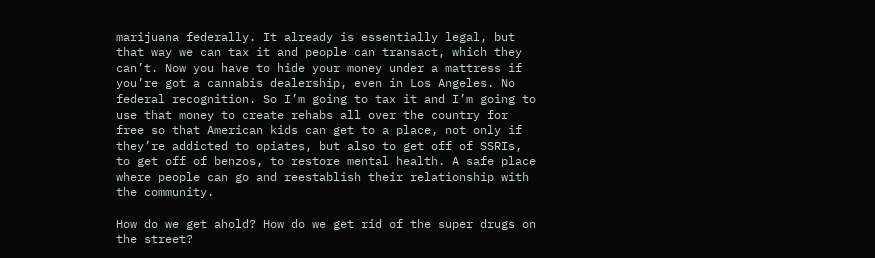marijuana federally. It already is essentially legal, but that way we can tax it and people can transact, which they can’t. Now you have to hide your money under a mattress if you’re got a cannabis dealership, even in Los Angeles. No federal recognition. So I’m going to tax it and I’m going to use that money to create rehabs all over the country for free so that American kids can get to a place, not only if they’re addicted to opiates, but also to get off of SSRIs, to get off of benzos, to restore mental health. A safe place where people can go and reestablish their relationship with the community.

How do we get ahold? How do we get rid of the super drugs on the street?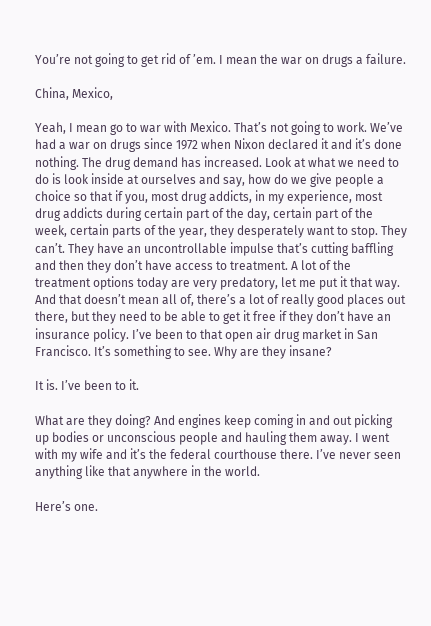You’re not going to get rid of ’em. I mean the war on drugs a failure.

China, Mexico,

Yeah, I mean go to war with Mexico. That’s not going to work. We’ve had a war on drugs since 1972 when Nixon declared it and it’s done nothing. The drug demand has increased. Look at what we need to do is look inside at ourselves and say, how do we give people a choice so that if you, most drug addicts, in my experience, most drug addicts during certain part of the day, certain part of the week, certain parts of the year, they desperately want to stop. They can’t. They have an uncontrollable impulse that’s cutting baffling and then they don’t have access to treatment. A lot of the treatment options today are very predatory, let me put it that way. And that doesn’t mean all of, there’s a lot of really good places out there, but they need to be able to get it free if they don’t have an insurance policy. I’ve been to that open air drug market in San Francisco. It’s something to see. Why are they insane?

It is. I’ve been to it.

What are they doing? And engines keep coming in and out picking up bodies or unconscious people and hauling them away. I went with my wife and it’s the federal courthouse there. I’ve never seen anything like that anywhere in the world.

Here’s one.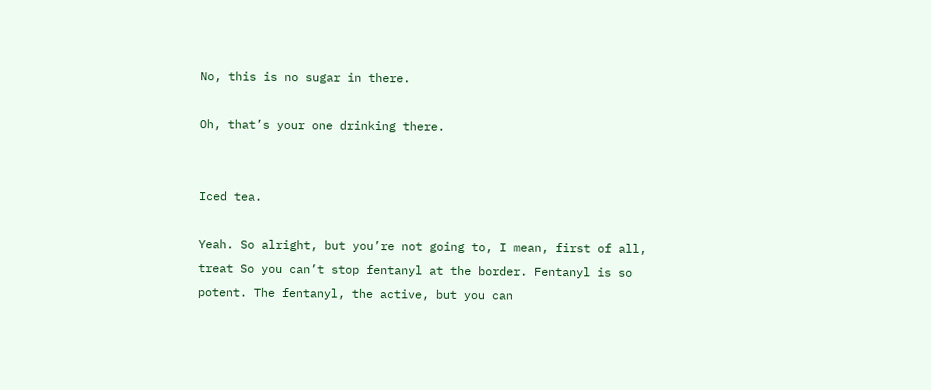No, this is no sugar in there.

Oh, that’s your one drinking there.


Iced tea.

Yeah. So alright, but you’re not going to, I mean, first of all, treat So you can’t stop fentanyl at the border. Fentanyl is so potent. The fentanyl, the active, but you can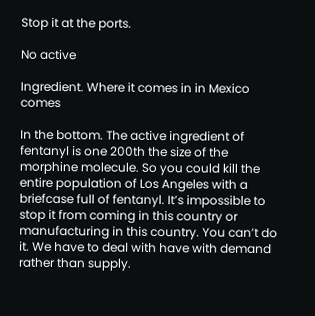Stop it at the ports.

No active

Ingredient. Where it comes in in Mexico comes

In the bottom. The active ingredient of fentanyl is one 200th the size of the morphine molecule. So you could kill the entire population of Los Angeles with a briefcase full of fentanyl. It’s impossible to stop it from coming in this country or manufacturing in this country. You can’t do it. We have to deal with have with demand rather than supply.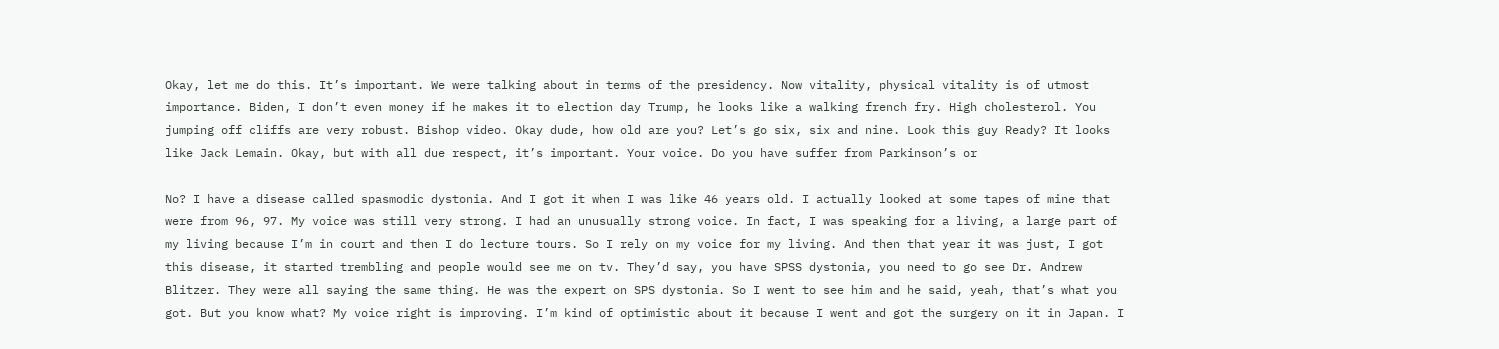Okay, let me do this. It’s important. We were talking about in terms of the presidency. Now vitality, physical vitality is of utmost importance. Biden, I don’t even money if he makes it to election day Trump, he looks like a walking french fry. High cholesterol. You jumping off cliffs are very robust. Bishop video. Okay dude, how old are you? Let’s go six, six and nine. Look this guy Ready? It looks like Jack Lemain. Okay, but with all due respect, it’s important. Your voice. Do you have suffer from Parkinson’s or

No? I have a disease called spasmodic dystonia. And I got it when I was like 46 years old. I actually looked at some tapes of mine that were from 96, 97. My voice was still very strong. I had an unusually strong voice. In fact, I was speaking for a living, a large part of my living because I’m in court and then I do lecture tours. So I rely on my voice for my living. And then that year it was just, I got this disease, it started trembling and people would see me on tv. They’d say, you have SPSS dystonia, you need to go see Dr. Andrew Blitzer. They were all saying the same thing. He was the expert on SPS dystonia. So I went to see him and he said, yeah, that’s what you got. But you know what? My voice right is improving. I’m kind of optimistic about it because I went and got the surgery on it in Japan. I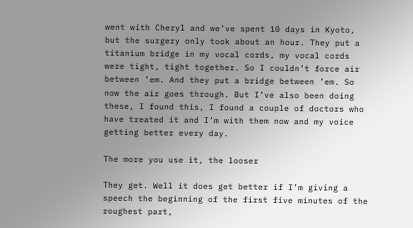went with Cheryl and we’ve spent 10 days in Kyoto, but the surgery only took about an hour. They put a titanium bridge in my vocal cords, my vocal cords were tight, tight together. So I couldn’t force air between ’em. And they put a bridge between ’em. So now the air goes through. But I’ve also been doing these, I found this, I found a couple of doctors who have treated it and I’m with them now and my voice getting better every day.

The more you use it, the looser

They get. Well it does get better if I’m giving a speech the beginning of the first five minutes of the roughest part,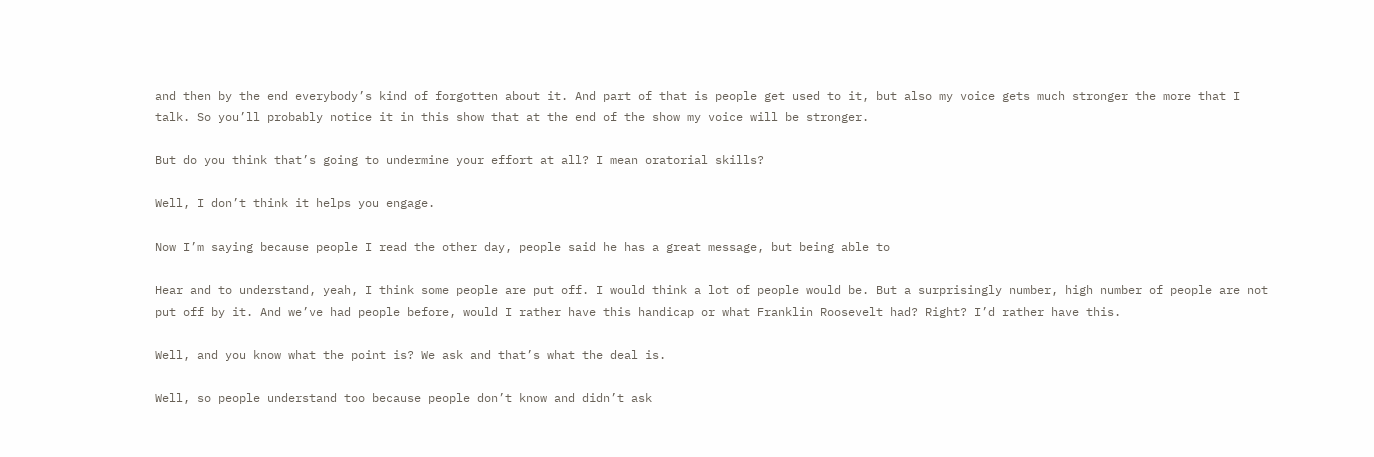and then by the end everybody’s kind of forgotten about it. And part of that is people get used to it, but also my voice gets much stronger the more that I talk. So you’ll probably notice it in this show that at the end of the show my voice will be stronger.

But do you think that’s going to undermine your effort at all? I mean oratorial skills?

Well, I don’t think it helps you engage.

Now I’m saying because people I read the other day, people said he has a great message, but being able to

Hear and to understand, yeah, I think some people are put off. I would think a lot of people would be. But a surprisingly number, high number of people are not put off by it. And we’ve had people before, would I rather have this handicap or what Franklin Roosevelt had? Right? I’d rather have this.

Well, and you know what the point is? We ask and that’s what the deal is.

Well, so people understand too because people don’t know and didn’t ask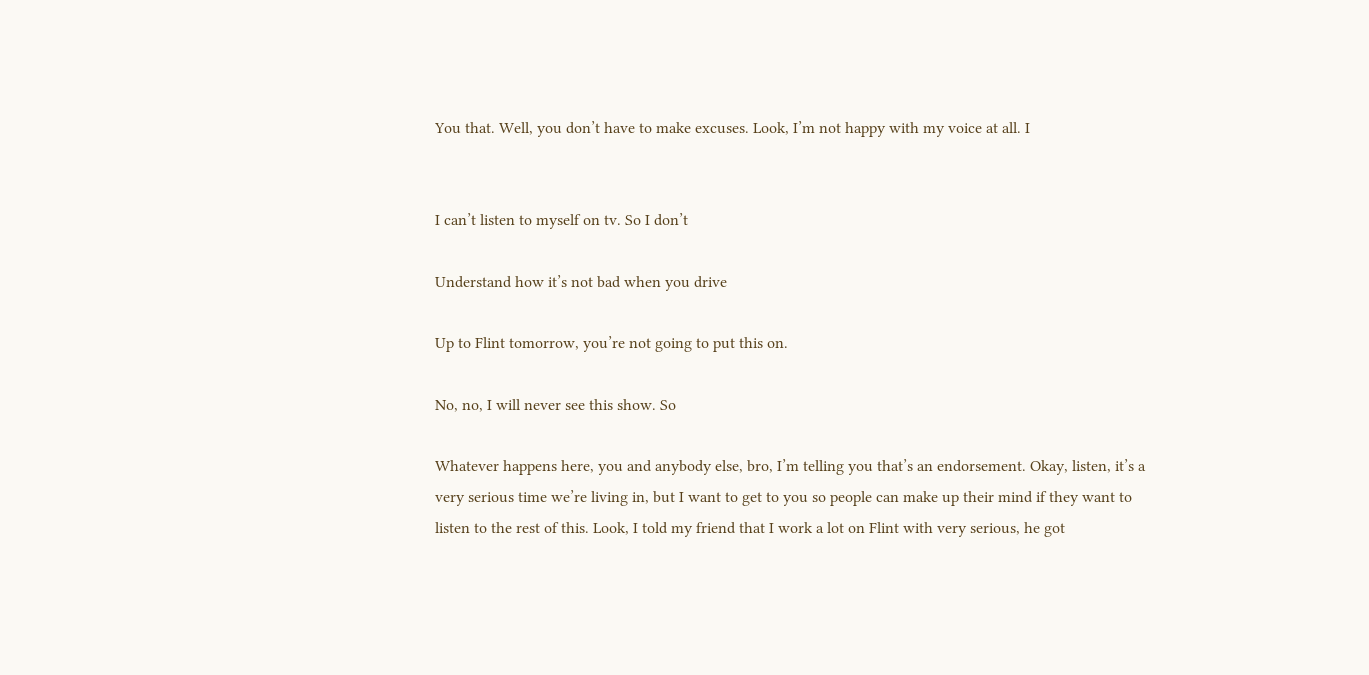You that. Well, you don’t have to make excuses. Look, I’m not happy with my voice at all. I


I can’t listen to myself on tv. So I don’t

Understand how it’s not bad when you drive

Up to Flint tomorrow, you’re not going to put this on.

No, no, I will never see this show. So

Whatever happens here, you and anybody else, bro, I’m telling you that’s an endorsement. Okay, listen, it’s a very serious time we’re living in, but I want to get to you so people can make up their mind if they want to listen to the rest of this. Look, I told my friend that I work a lot on Flint with very serious, he got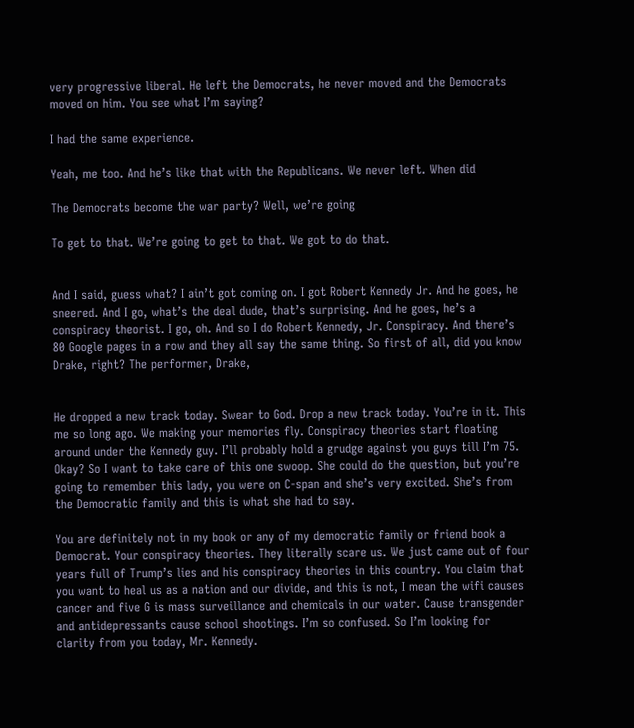very progressive liberal. He left the Democrats, he never moved and the Democrats moved on him. You see what I’m saying?

I had the same experience.

Yeah, me too. And he’s like that with the Republicans. We never left. When did

The Democrats become the war party? Well, we’re going

To get to that. We’re going to get to that. We got to do that.


And I said, guess what? I ain’t got coming on. I got Robert Kennedy Jr. And he goes, he sneered. And I go, what’s the deal dude, that’s surprising. And he goes, he’s a conspiracy theorist. I go, oh. And so I do Robert Kennedy, Jr. Conspiracy. And there’s 80 Google pages in a row and they all say the same thing. So first of all, did you know Drake, right? The performer, Drake,


He dropped a new track today. Swear to God. Drop a new track today. You’re in it. This me so long ago. We making your memories fly. Conspiracy theories start floating around under the Kennedy guy. I’ll probably hold a grudge against you guys till I’m 75. Okay? So I want to take care of this one swoop. She could do the question, but you’re going to remember this lady, you were on C-span and she’s very excited. She’s from the Democratic family and this is what she had to say.

You are definitely not in my book or any of my democratic family or friend book a Democrat. Your conspiracy theories. They literally scare us. We just came out of four years full of Trump’s lies and his conspiracy theories in this country. You claim that you want to heal us as a nation and our divide, and this is not, I mean the wifi causes cancer and five G is mass surveillance and chemicals in our water. Cause transgender and antidepressants cause school shootings. I’m so confused. So I’m looking for clarity from you today, Mr. Kennedy.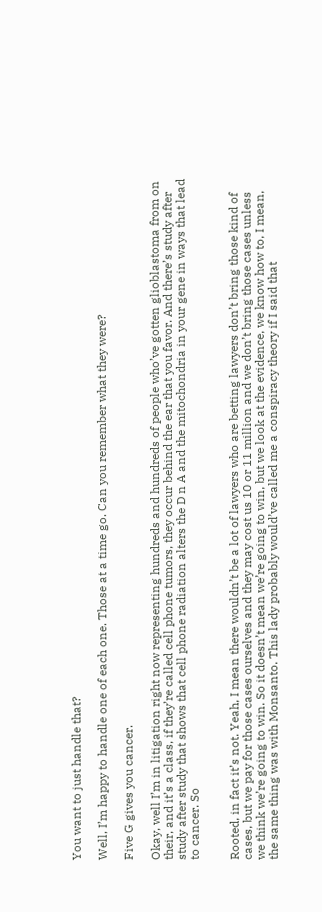You want to just handle that?

Well, I’m happy to handle one of each one. Those at a time go. Can you remember what they were?

Five G gives you cancer.

Okay, well I’m in litigation right now representing hundreds and hundreds of people who’ve gotten glioblastoma from on their, and it’s a class, if they’re called cell phone tumors, they occur behind the ear that you favor. And there’s study after study after study that shows that cell phone radiation alters the D n A and the mitochondria in your gene in ways that lead to cancer. So


Rooted, in fact it’s not. Yeah, I mean there wouldn’t be a lot of lawyers who are betting lawyers don’t bring those kind of cases, but we pay for those cases ourselves and they may cost us 10 or 11 million and we don’t bring those cases unless we think we’re going to win. So it doesn’t mean we’re going to win, but we look at the evidence, we know how to, I mean, the same thing was with Monsanto. This lady probably would’ve called me a conspiracy theory if I said that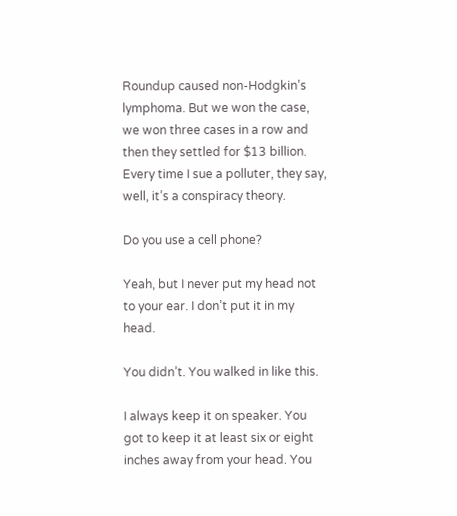Roundup caused non-Hodgkin’s lymphoma. But we won the case, we won three cases in a row and then they settled for $13 billion. Every time I sue a polluter, they say, well, it’s a conspiracy theory.

Do you use a cell phone?

Yeah, but I never put my head not to your ear. I don’t put it in my head.

You didn’t. You walked in like this.

I always keep it on speaker. You got to keep it at least six or eight inches away from your head. You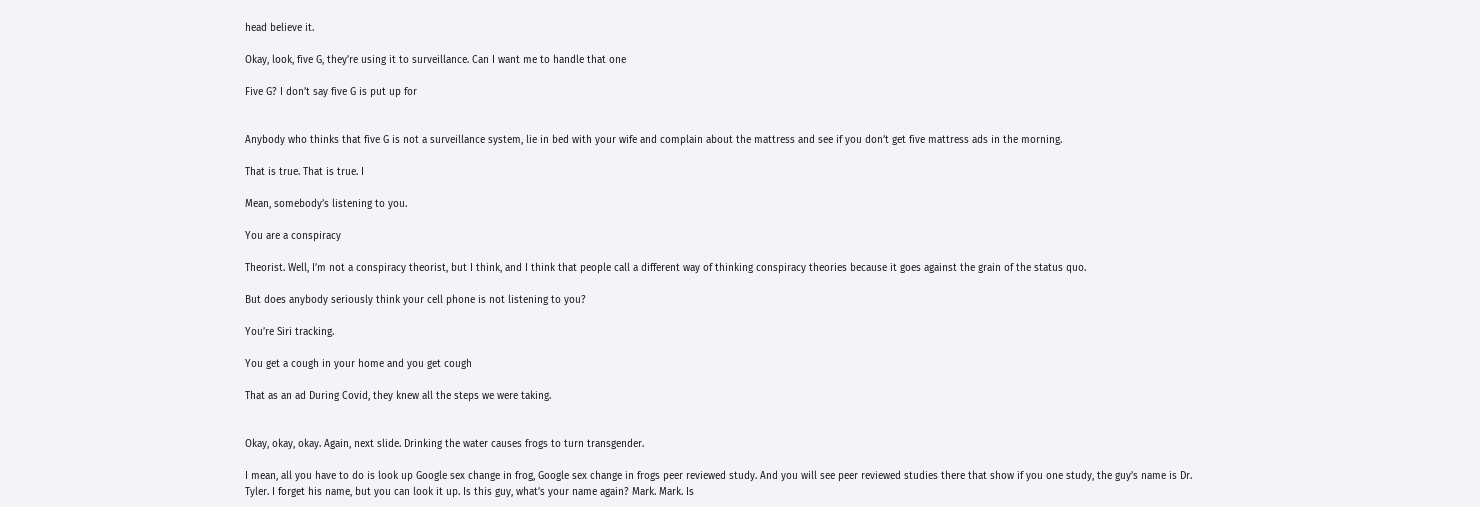head believe it.

Okay, look, five G, they’re using it to surveillance. Can I want me to handle that one

Five G? I don’t say five G is put up for


Anybody who thinks that five G is not a surveillance system, lie in bed with your wife and complain about the mattress and see if you don’t get five mattress ads in the morning.

That is true. That is true. I

Mean, somebody’s listening to you.

You are a conspiracy

Theorist. Well, I’m not a conspiracy theorist, but I think, and I think that people call a different way of thinking conspiracy theories because it goes against the grain of the status quo.

But does anybody seriously think your cell phone is not listening to you?

You’re Siri tracking.

You get a cough in your home and you get cough

That as an ad During Covid, they knew all the steps we were taking.


Okay, okay, okay. Again, next slide. Drinking the water causes frogs to turn transgender.

I mean, all you have to do is look up Google sex change in frog, Google sex change in frogs peer reviewed study. And you will see peer reviewed studies there that show if you one study, the guy’s name is Dr. Tyler. I forget his name, but you can look it up. Is this guy, what’s your name again? Mark. Mark. Is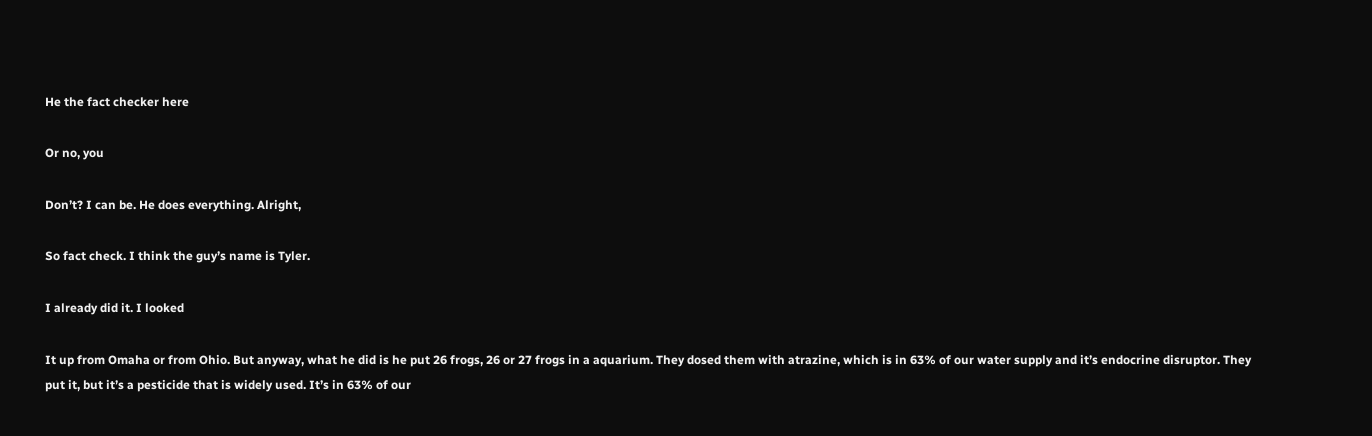He the fact checker here

Or no, you

Don’t? I can be. He does everything. Alright,

So fact check. I think the guy’s name is Tyler.

I already did it. I looked

It up from Omaha or from Ohio. But anyway, what he did is he put 26 frogs, 26 or 27 frogs in a aquarium. They dosed them with atrazine, which is in 63% of our water supply and it’s endocrine disruptor. They put it, but it’s a pesticide that is widely used. It’s in 63% of our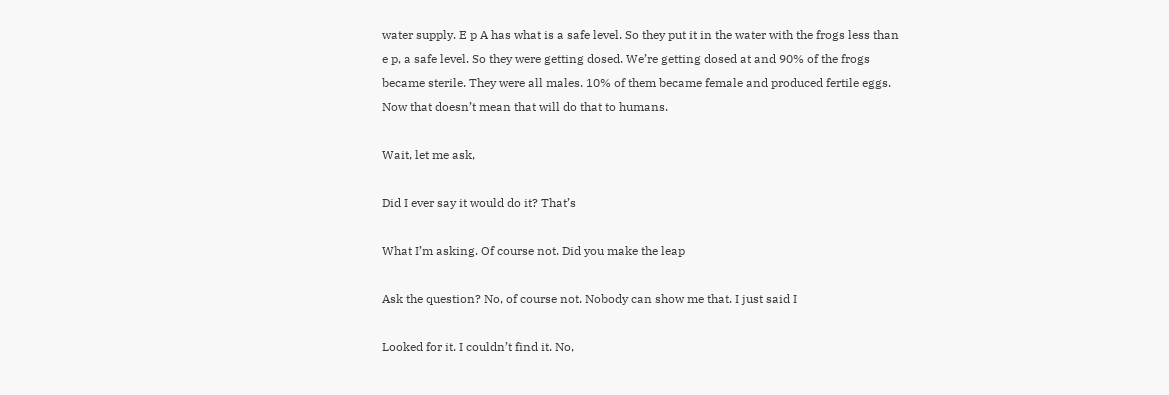water supply. E p A has what is a safe level. So they put it in the water with the frogs less than e p, a safe level. So they were getting dosed. We’re getting dosed at and 90% of the frogs became sterile. They were all males. 10% of them became female and produced fertile eggs. Now that doesn’t mean that will do that to humans.

Wait, let me ask,

Did I ever say it would do it? That’s

What I’m asking. Of course not. Did you make the leap

Ask the question? No, of course not. Nobody can show me that. I just said I

Looked for it. I couldn’t find it. No,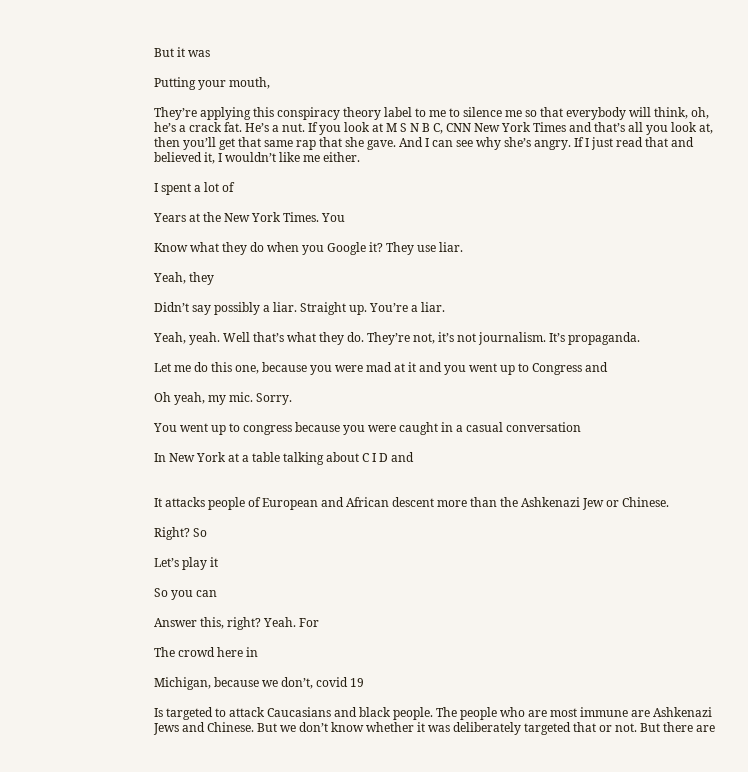But it was

Putting your mouth,

They’re applying this conspiracy theory label to me to silence me so that everybody will think, oh, he’s a crack fat. He’s a nut. If you look at M S N B C, CNN New York Times and that’s all you look at, then you’ll get that same rap that she gave. And I can see why she’s angry. If I just read that and believed it, I wouldn’t like me either.

I spent a lot of

Years at the New York Times. You

Know what they do when you Google it? They use liar.

Yeah, they

Didn’t say possibly a liar. Straight up. You’re a liar.

Yeah, yeah. Well that’s what they do. They’re not, it’s not journalism. It’s propaganda.

Let me do this one, because you were mad at it and you went up to Congress and

Oh yeah, my mic. Sorry.

You went up to congress because you were caught in a casual conversation

In New York at a table talking about C I D and


It attacks people of European and African descent more than the Ashkenazi Jew or Chinese.

Right? So

Let’s play it

So you can

Answer this, right? Yeah. For

The crowd here in

Michigan, because we don’t, covid 19

Is targeted to attack Caucasians and black people. The people who are most immune are Ashkenazi Jews and Chinese. But we don’t know whether it was deliberately targeted that or not. But there are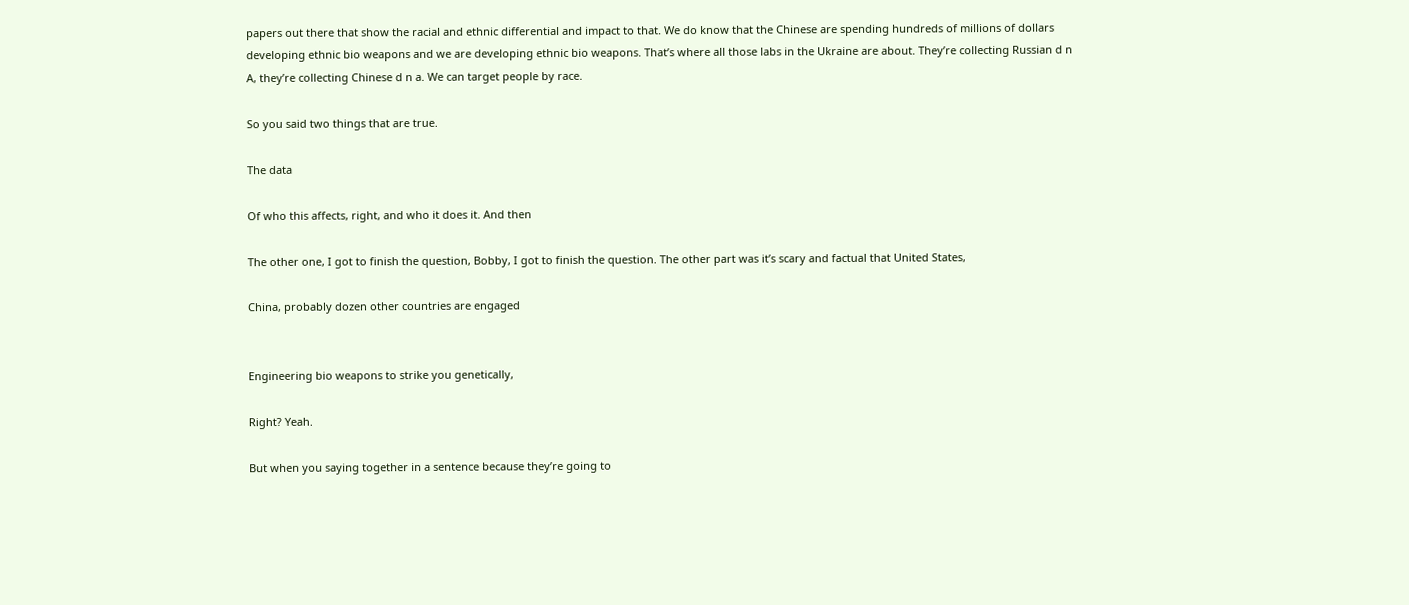papers out there that show the racial and ethnic differential and impact to that. We do know that the Chinese are spending hundreds of millions of dollars developing ethnic bio weapons and we are developing ethnic bio weapons. That’s where all those labs in the Ukraine are about. They’re collecting Russian d n A, they’re collecting Chinese d n a. We can target people by race.

So you said two things that are true.

The data

Of who this affects, right, and who it does it. And then

The other one, I got to finish the question, Bobby, I got to finish the question. The other part was it’s scary and factual that United States,

China, probably dozen other countries are engaged


Engineering bio weapons to strike you genetically,

Right? Yeah.

But when you saying together in a sentence because they’re going to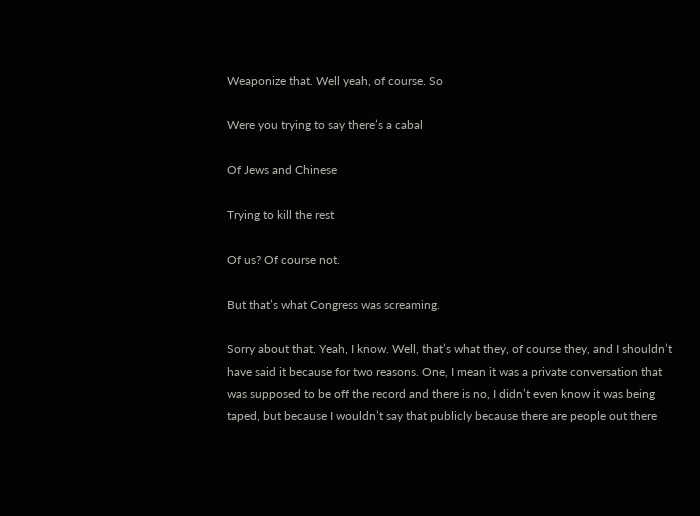Weaponize that. Well yeah, of course. So

Were you trying to say there’s a cabal

Of Jews and Chinese

Trying to kill the rest

Of us? Of course not.

But that’s what Congress was screaming.

Sorry about that. Yeah, I know. Well, that’s what they, of course they, and I shouldn’t have said it because for two reasons. One, I mean it was a private conversation that was supposed to be off the record and there is no, I didn’t even know it was being taped, but because I wouldn’t say that publicly because there are people out there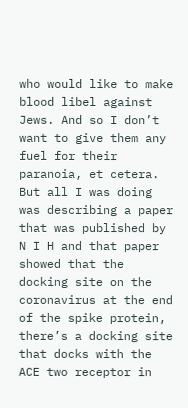who would like to make blood libel against Jews. And so I don’t want to give them any fuel for their paranoia, et cetera. But all I was doing was describing a paper that was published by N I H and that paper showed that the docking site on the coronavirus at the end of the spike protein, there’s a docking site that docks with the ACE two receptor in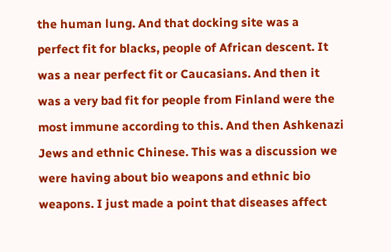the human lung. And that docking site was a perfect fit for blacks, people of African descent. It was a near perfect fit or Caucasians. And then it was a very bad fit for people from Finland were the most immune according to this. And then Ashkenazi Jews and ethnic Chinese. This was a discussion we were having about bio weapons and ethnic bio weapons. I just made a point that diseases affect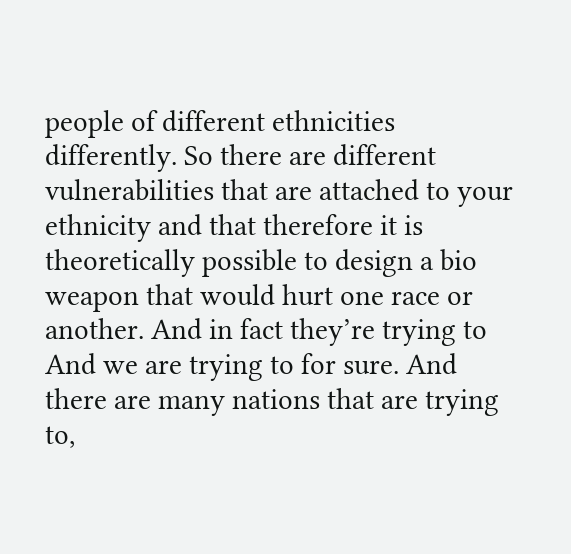people of different ethnicities differently. So there are different vulnerabilities that are attached to your ethnicity and that therefore it is theoretically possible to design a bio weapon that would hurt one race or another. And in fact they’re trying to And we are trying to for sure. And there are many nations that are trying to,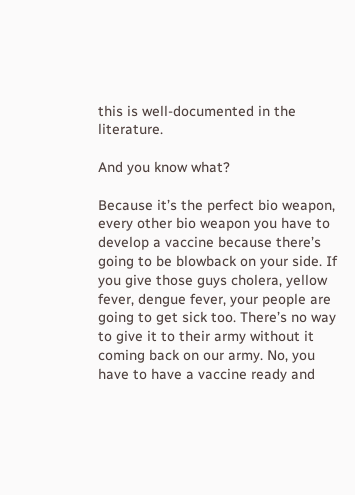this is well-documented in the literature.

And you know what?

Because it’s the perfect bio weapon, every other bio weapon you have to develop a vaccine because there’s going to be blowback on your side. If you give those guys cholera, yellow fever, dengue fever, your people are going to get sick too. There’s no way to give it to their army without it coming back on our army. No, you have to have a vaccine ready and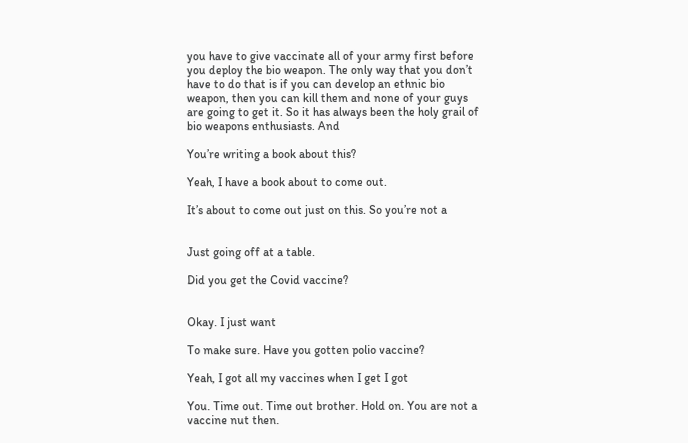you have to give vaccinate all of your army first before you deploy the bio weapon. The only way that you don’t have to do that is if you can develop an ethnic bio weapon, then you can kill them and none of your guys are going to get it. So it has always been the holy grail of bio weapons enthusiasts. And

You’re writing a book about this?

Yeah, I have a book about to come out.

It’s about to come out just on this. So you’re not a


Just going off at a table.

Did you get the Covid vaccine?


Okay. I just want

To make sure. Have you gotten polio vaccine?

Yeah, I got all my vaccines when I get I got

You. Time out. Time out brother. Hold on. You are not a vaccine nut then.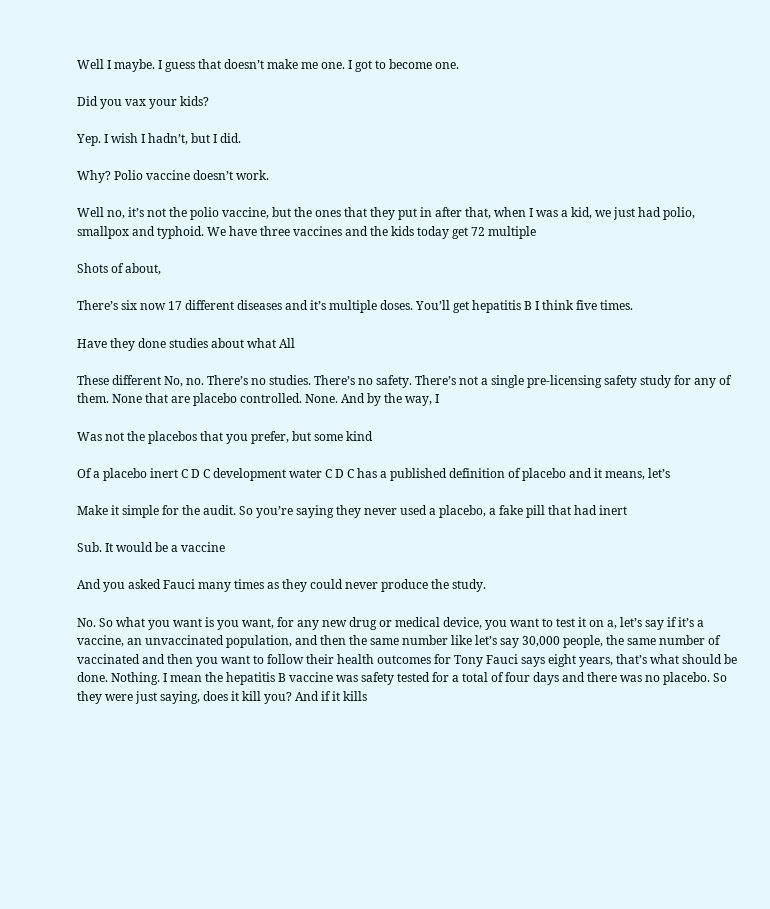Well I maybe. I guess that doesn’t make me one. I got to become one.

Did you vax your kids?

Yep. I wish I hadn’t, but I did.

Why? Polio vaccine doesn’t work.

Well no, it’s not the polio vaccine, but the ones that they put in after that, when I was a kid, we just had polio, smallpox and typhoid. We have three vaccines and the kids today get 72 multiple

Shots of about,

There’s six now 17 different diseases and it’s multiple doses. You’ll get hepatitis B I think five times.

Have they done studies about what All

These different No, no. There’s no studies. There’s no safety. There’s not a single pre-licensing safety study for any of them. None that are placebo controlled. None. And by the way, I

Was not the placebos that you prefer, but some kind

Of a placebo inert C D C development water C D C has a published definition of placebo and it means, let’s

Make it simple for the audit. So you’re saying they never used a placebo, a fake pill that had inert

Sub. It would be a vaccine

And you asked Fauci many times as they could never produce the study.

No. So what you want is you want, for any new drug or medical device, you want to test it on a, let’s say if it’s a vaccine, an unvaccinated population, and then the same number like let’s say 30,000 people, the same number of vaccinated and then you want to follow their health outcomes for Tony Fauci says eight years, that’s what should be done. Nothing. I mean the hepatitis B vaccine was safety tested for a total of four days and there was no placebo. So they were just saying, does it kill you? And if it kills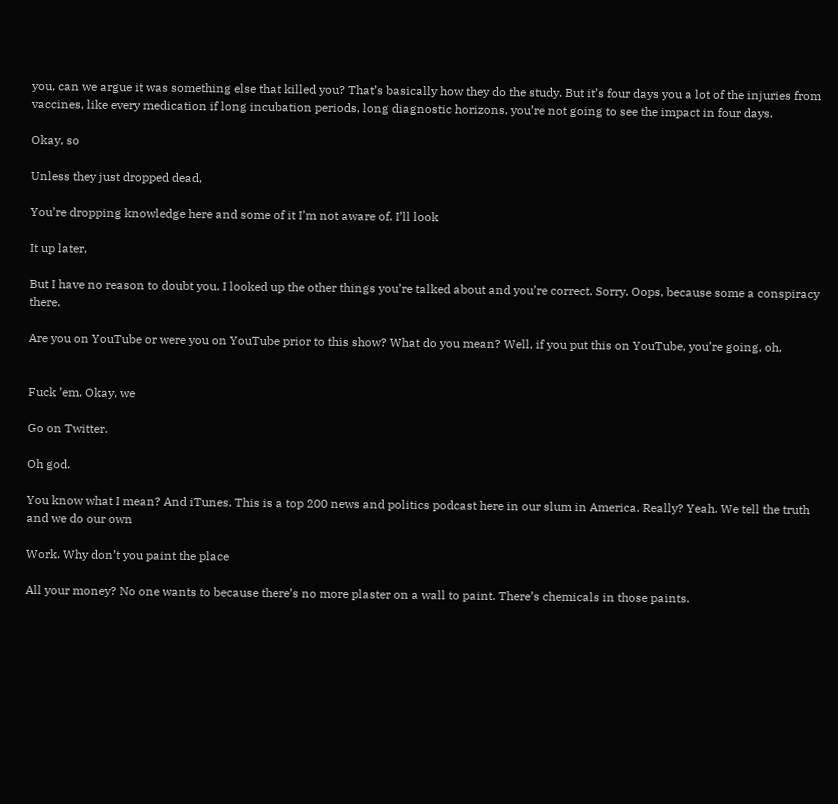you, can we argue it was something else that killed you? That’s basically how they do the study. But it’s four days you a lot of the injuries from vaccines, like every medication if long incubation periods, long diagnostic horizons, you’re not going to see the impact in four days.

Okay, so

Unless they just dropped dead,

You’re dropping knowledge here and some of it I’m not aware of. I’ll look

It up later,

But I have no reason to doubt you. I looked up the other things you’re talked about and you’re correct. Sorry. Oops, because some a conspiracy there.

Are you on YouTube or were you on YouTube prior to this show? What do you mean? Well, if you put this on YouTube, you’re going, oh,


Fuck ’em. Okay, we

Go on Twitter.

Oh god.

You know what I mean? And iTunes. This is a top 200 news and politics podcast here in our slum in America. Really? Yeah. We tell the truth and we do our own

Work. Why don’t you paint the place

All your money? No one wants to because there’s no more plaster on a wall to paint. There’s chemicals in those paints.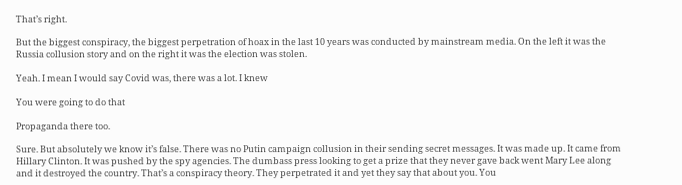That’s right.

But the biggest conspiracy, the biggest perpetration of hoax in the last 10 years was conducted by mainstream media. On the left it was the Russia collusion story and on the right it was the election was stolen.

Yeah. I mean I would say Covid was, there was a lot. I knew

You were going to do that

Propaganda there too.

Sure. But absolutely we know it’s false. There was no Putin campaign collusion in their sending secret messages. It was made up. It came from Hillary Clinton. It was pushed by the spy agencies. The dumbass press looking to get a prize that they never gave back went Mary Lee along and it destroyed the country. That’s a conspiracy theory. They perpetrated it and yet they say that about you. You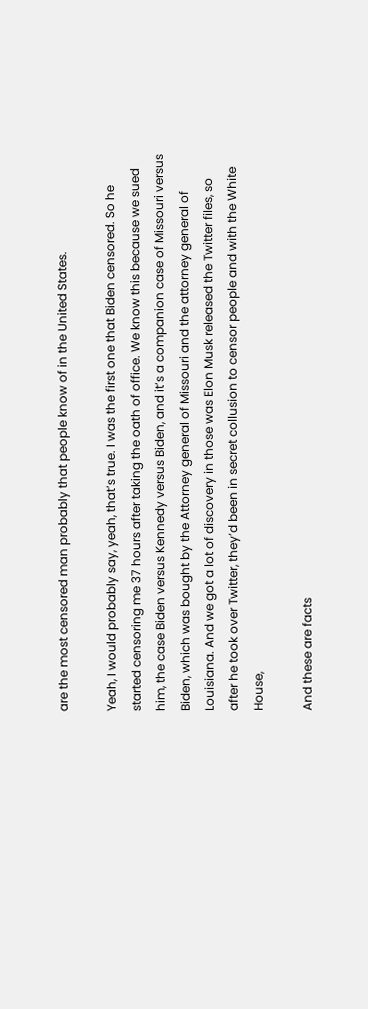are the most censored man probably that people know of in the United States.

Yeah, I would probably say, yeah, that’s true. I was the first one that Biden censored. So he started censoring me 37 hours after taking the oath of office. We know this because we sued him, the case Biden versus Kennedy versus Biden, and it’s a companion case of Missouri versus Biden, which was bought by the Attorney general of Missouri and the attorney general of Louisiana. And we got a lot of discovery in those was Elon Musk released the Twitter files, so after he took over Twitter, they’d been in secret collusion to censor people and with the White House,

And these are facts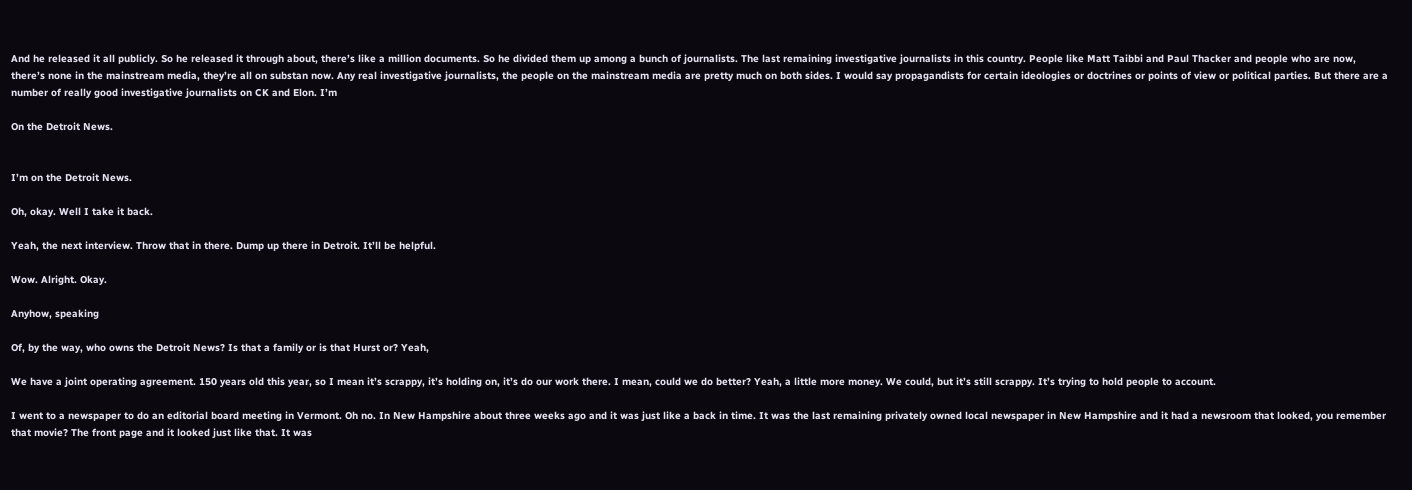And he released it all publicly. So he released it through about, there’s like a million documents. So he divided them up among a bunch of journalists. The last remaining investigative journalists in this country. People like Matt Taibbi and Paul Thacker and people who are now, there’s none in the mainstream media, they’re all on substan now. Any real investigative journalists, the people on the mainstream media are pretty much on both sides. I would say propagandists for certain ideologies or doctrines or points of view or political parties. But there are a number of really good investigative journalists on CK and Elon. I’m

On the Detroit News.


I’m on the Detroit News.

Oh, okay. Well I take it back.

Yeah, the next interview. Throw that in there. Dump up there in Detroit. It’ll be helpful.

Wow. Alright. Okay.

Anyhow, speaking

Of, by the way, who owns the Detroit News? Is that a family or is that Hurst or? Yeah,

We have a joint operating agreement. 150 years old this year, so I mean it’s scrappy, it’s holding on, it’s do our work there. I mean, could we do better? Yeah, a little more money. We could, but it’s still scrappy. It’s trying to hold people to account.

I went to a newspaper to do an editorial board meeting in Vermont. Oh no. In New Hampshire about three weeks ago and it was just like a back in time. It was the last remaining privately owned local newspaper in New Hampshire and it had a newsroom that looked, you remember that movie? The front page and it looked just like that. It was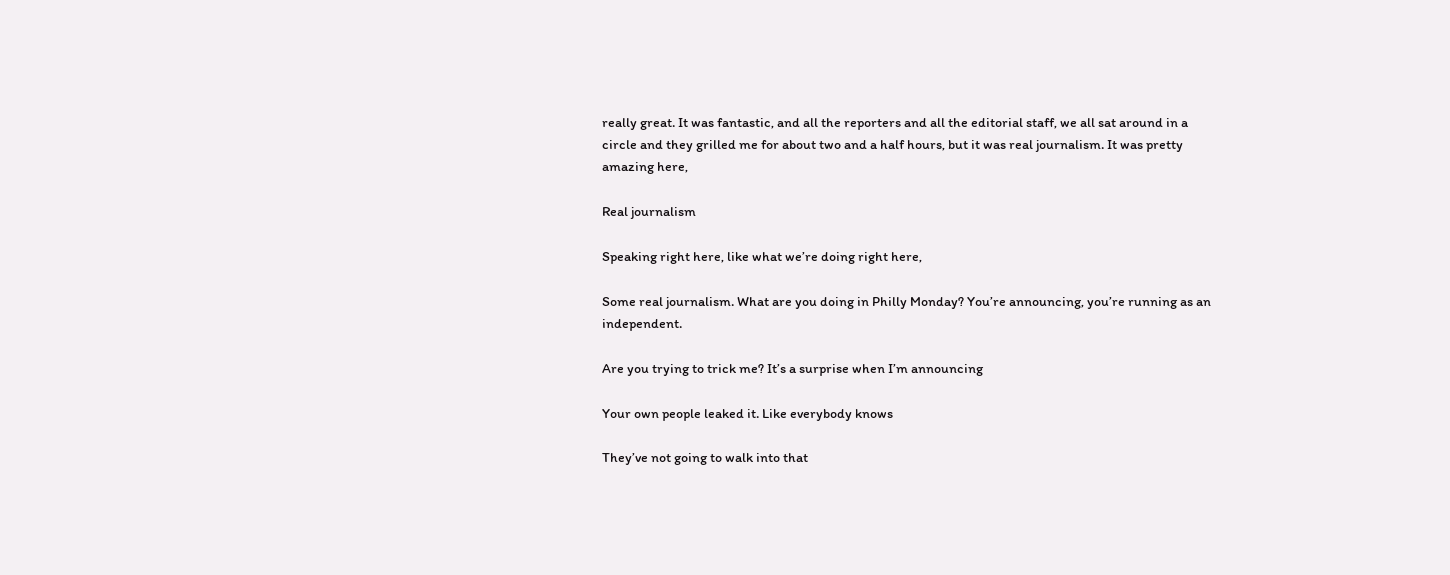really great. It was fantastic, and all the reporters and all the editorial staff, we all sat around in a circle and they grilled me for about two and a half hours, but it was real journalism. It was pretty amazing here,

Real journalism

Speaking right here, like what we’re doing right here,

Some real journalism. What are you doing in Philly Monday? You’re announcing, you’re running as an independent.

Are you trying to trick me? It’s a surprise when I’m announcing

Your own people leaked it. Like everybody knows

They’ve not going to walk into that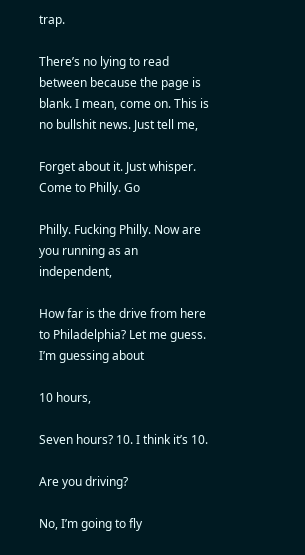trap.

There’s no lying to read between because the page is blank. I mean, come on. This is no bullshit news. Just tell me,

Forget about it. Just whisper. Come to Philly. Go

Philly. Fucking Philly. Now are you running as an independent,

How far is the drive from here to Philadelphia? Let me guess. I’m guessing about

10 hours,

Seven hours? 10. I think it’s 10.

Are you driving?

No, I’m going to fly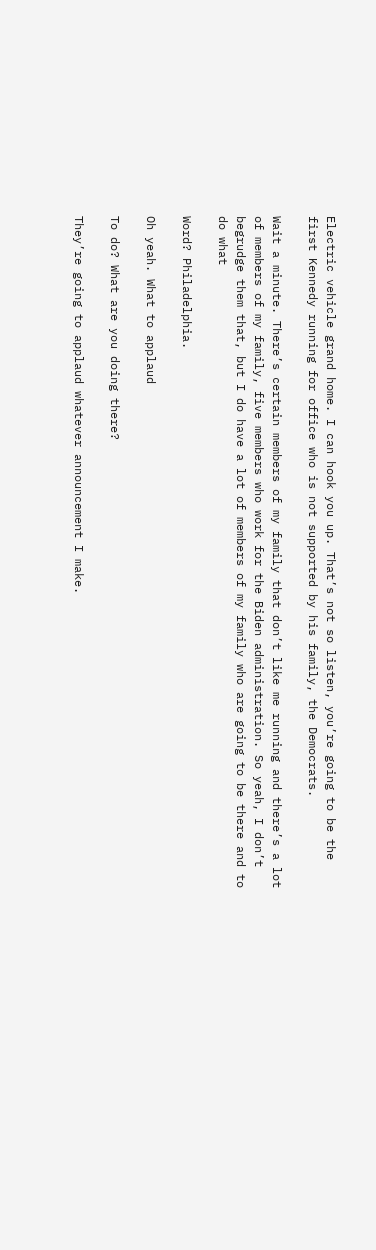Electric vehicle grand home. I can hook you up. That’s not so listen, you’re going to be the first Kennedy running for office who is not supported by his family, the Democrats.

Wait a minute. There’s certain members of my family that don’t like me running and there’s a lot of members of my family, five members who work for the Biden administration. So yeah, I don’t begrudge them that, but I do have a lot of members of my family who are going to be there and to do what

Word? Philadelphia.

Oh yeah. What to applaud

To do? What are you doing there?

They’re going to applaud whatever announcement I make.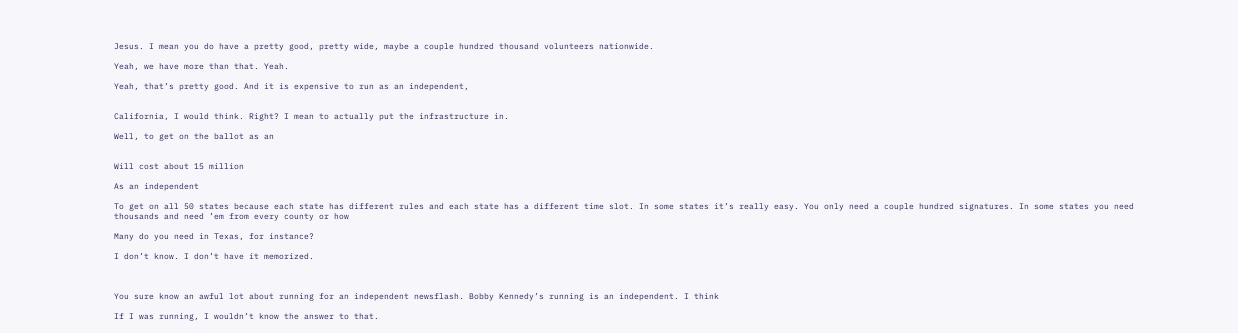Jesus. I mean you do have a pretty good, pretty wide, maybe a couple hundred thousand volunteers nationwide.

Yeah, we have more than that. Yeah.

Yeah, that’s pretty good. And it is expensive to run as an independent,


California, I would think. Right? I mean to actually put the infrastructure in.

Well, to get on the ballot as an


Will cost about 15 million

As an independent

To get on all 50 states because each state has different rules and each state has a different time slot. In some states it’s really easy. You only need a couple hundred signatures. In some states you need thousands and need ’em from every county or how

Many do you need in Texas, for instance?

I don’t know. I don’t have it memorized.



You sure know an awful lot about running for an independent newsflash. Bobby Kennedy’s running is an independent. I think

If I was running, I wouldn’t know the answer to that.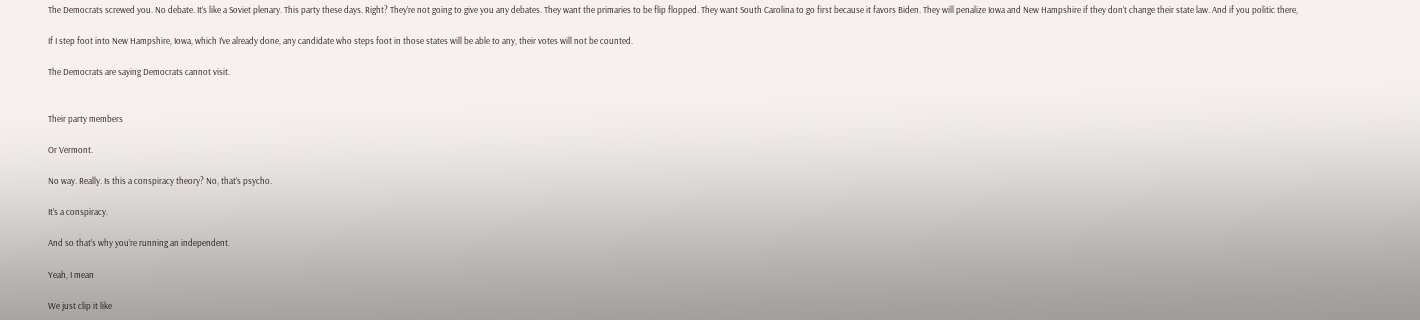The Democrats screwed you. No debate. It’s like a Soviet plenary. This party these days. Right? They’re not going to give you any debates. They want the primaries to be flip flopped. They want South Carolina to go first because it favors Biden. They will penalize Iowa and New Hampshire if they don’t change their state law. And if you politic there,

If I step foot into New Hampshire, Iowa, which I’ve already done, any candidate who steps foot in those states will be able to any, their votes will not be counted.

The Democrats are saying Democrats cannot visit.


Their party members

Or Vermont.

No way. Really. Is this a conspiracy theory? No, that’s psycho.

It’s a conspiracy.

And so that’s why you’re running an independent.

Yeah, I mean

We just clip it like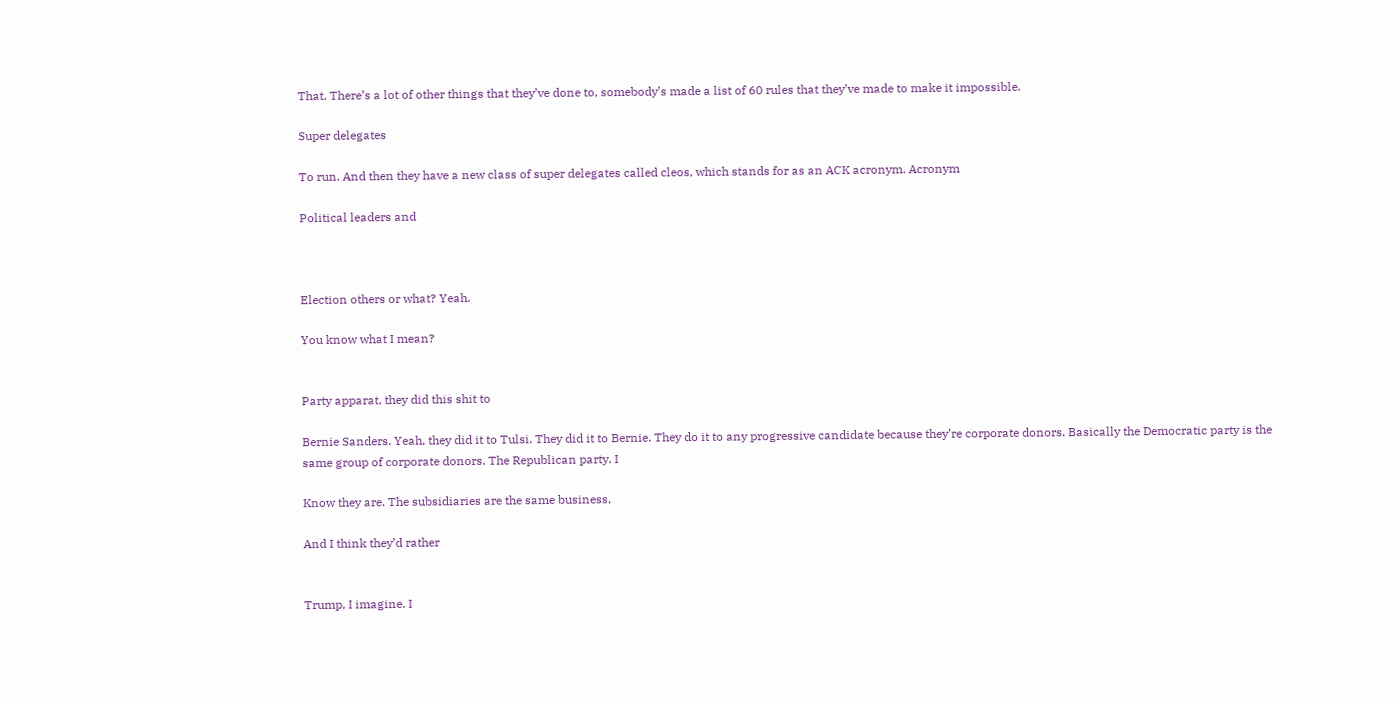That. There’s a lot of other things that they’ve done to, somebody’s made a list of 60 rules that they’ve made to make it impossible.

Super delegates

To run. And then they have a new class of super delegates called cleos, which stands for as an ACK acronym. Acronym

Political leaders and



Election others or what? Yeah.

You know what I mean?


Party apparat, they did this shit to

Bernie Sanders. Yeah, they did it to Tulsi. They did it to Bernie. They do it to any progressive candidate because they’re corporate donors. Basically the Democratic party is the same group of corporate donors. The Republican party. I

Know they are. The subsidiaries are the same business,

And I think they’d rather


Trump, I imagine. I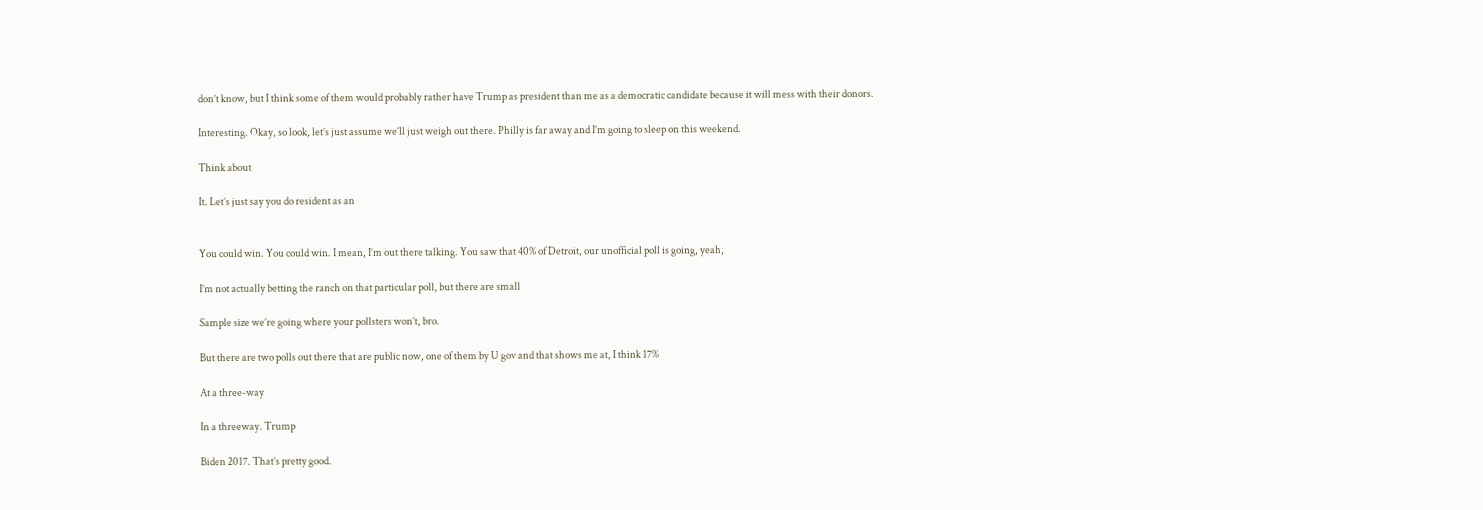don’t know, but I think some of them would probably rather have Trump as president than me as a democratic candidate because it will mess with their donors.

Interesting. Okay, so look, let’s just assume we’ll just weigh out there. Philly is far away and I’m going to sleep on this weekend.

Think about

It. Let’s just say you do resident as an


You could win. You could win. I mean, I’m out there talking. You saw that 40% of Detroit, our unofficial poll is going, yeah,

I’m not actually betting the ranch on that particular poll, but there are small

Sample size we’re going where your pollsters won’t, bro.

But there are two polls out there that are public now, one of them by U gov and that shows me at, I think 17%

At a three-way

In a threeway. Trump

Biden 2017. That’s pretty good.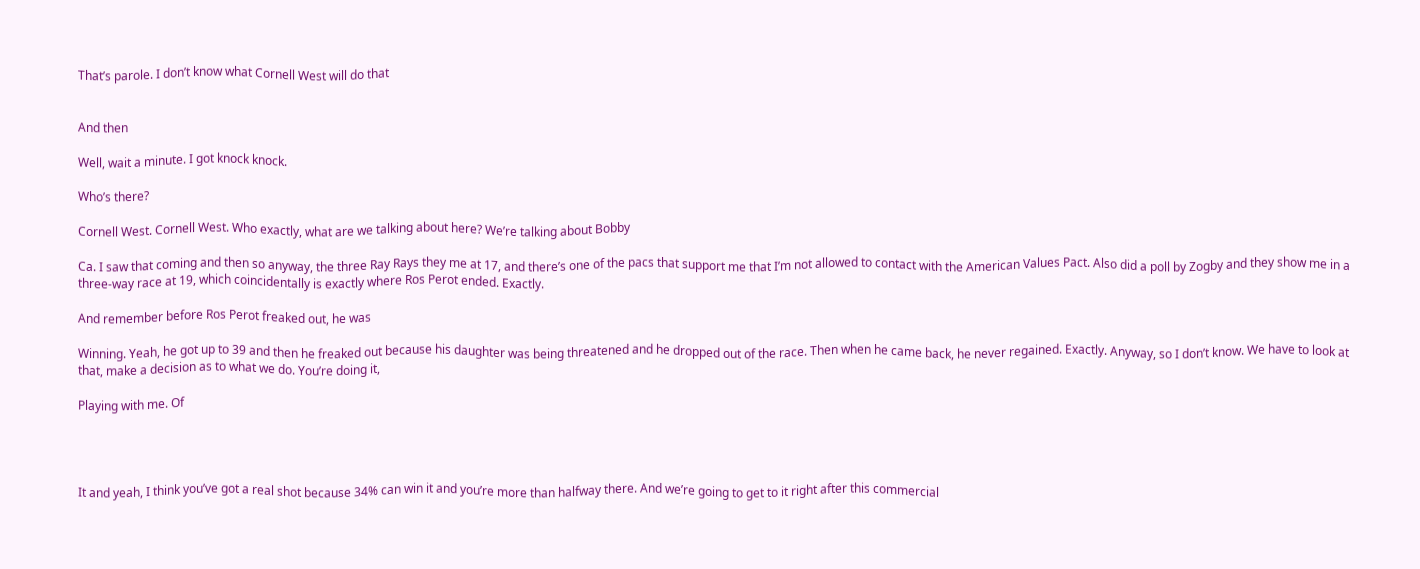That’s parole. I don’t know what Cornell West will do that


And then

Well, wait a minute. I got knock knock.

Who’s there?

Cornell West. Cornell West. Who exactly, what are we talking about here? We’re talking about Bobby

Ca. I saw that coming and then so anyway, the three Ray Rays they me at 17, and there’s one of the pacs that support me that I’m not allowed to contact with the American Values Pact. Also did a poll by Zogby and they show me in a three-way race at 19, which coincidentally is exactly where Ros Perot ended. Exactly.

And remember before Ros Perot freaked out, he was

Winning. Yeah, he got up to 39 and then he freaked out because his daughter was being threatened and he dropped out of the race. Then when he came back, he never regained. Exactly. Anyway, so I don’t know. We have to look at that, make a decision as to what we do. You’re doing it,

Playing with me. Of




It and yeah, I think you’ve got a real shot because 34% can win it and you’re more than halfway there. And we’re going to get to it right after this commercial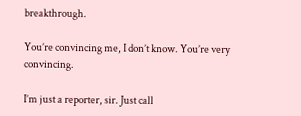breakthrough.

You’re convincing me, I don’t know. You’re very convincing.

I’m just a reporter, sir. Just call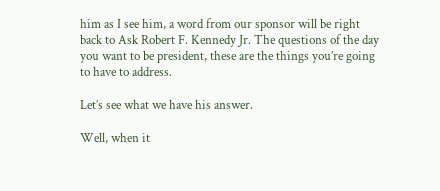him as I see him, a word from our sponsor will be right back to Ask Robert F. Kennedy Jr. The questions of the day you want to be president, these are the things you’re going to have to address.

Let’s see what we have his answer.

Well, when it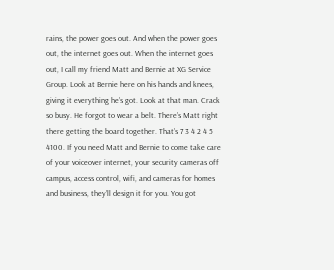rains, the power goes out. And when the power goes out, the internet goes out. When the internet goes out, I call my friend Matt and Bernie at XG Service Group. Look at Bernie here on his hands and knees, giving it everything he’s got. Look at that man. Crack so busy. He forgot to wear a belt. There’s Matt right there getting the board together. That’s 7 3 4 2 4 5 4100. If you need Matt and Bernie to come take care of your voiceover internet, your security cameras off campus, access control, wifi, and cameras for homes and business, they’ll design it for you. You got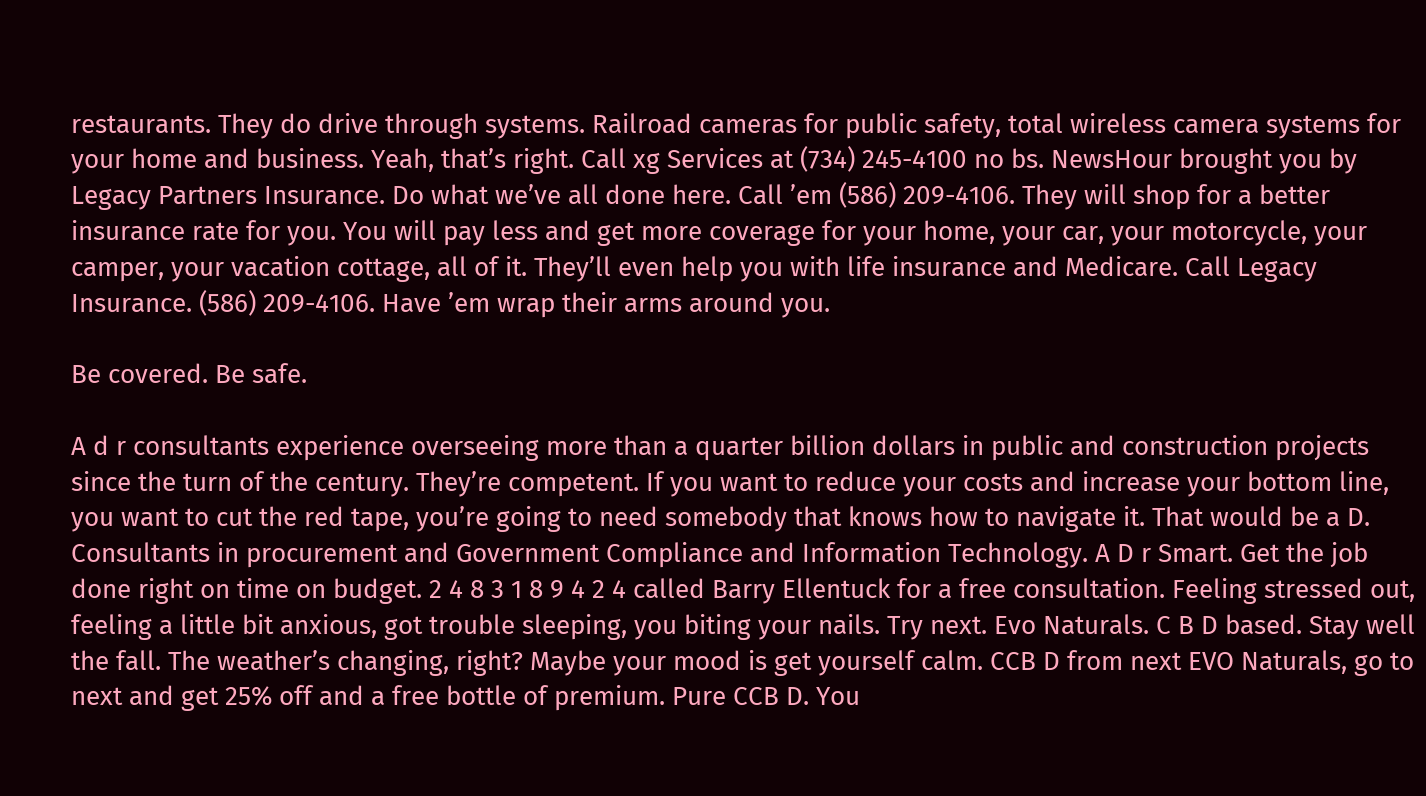restaurants. They do drive through systems. Railroad cameras for public safety, total wireless camera systems for your home and business. Yeah, that’s right. Call xg Services at (734) 245-4100 no bs. NewsHour brought you by Legacy Partners Insurance. Do what we’ve all done here. Call ’em (586) 209-4106. They will shop for a better insurance rate for you. You will pay less and get more coverage for your home, your car, your motorcycle, your camper, your vacation cottage, all of it. They’ll even help you with life insurance and Medicare. Call Legacy Insurance. (586) 209-4106. Have ’em wrap their arms around you.

Be covered. Be safe.

A d r consultants experience overseeing more than a quarter billion dollars in public and construction projects since the turn of the century. They’re competent. If you want to reduce your costs and increase your bottom line, you want to cut the red tape, you’re going to need somebody that knows how to navigate it. That would be a D. Consultants in procurement and Government Compliance and Information Technology. A D r Smart. Get the job done right on time on budget. 2 4 8 3 1 8 9 4 2 4 called Barry Ellentuck for a free consultation. Feeling stressed out, feeling a little bit anxious, got trouble sleeping, you biting your nails. Try next. Evo Naturals. C B D based. Stay well the fall. The weather’s changing, right? Maybe your mood is get yourself calm. CCB D from next EVO Naturals, go to next and get 25% off and a free bottle of premium. Pure CCB D. You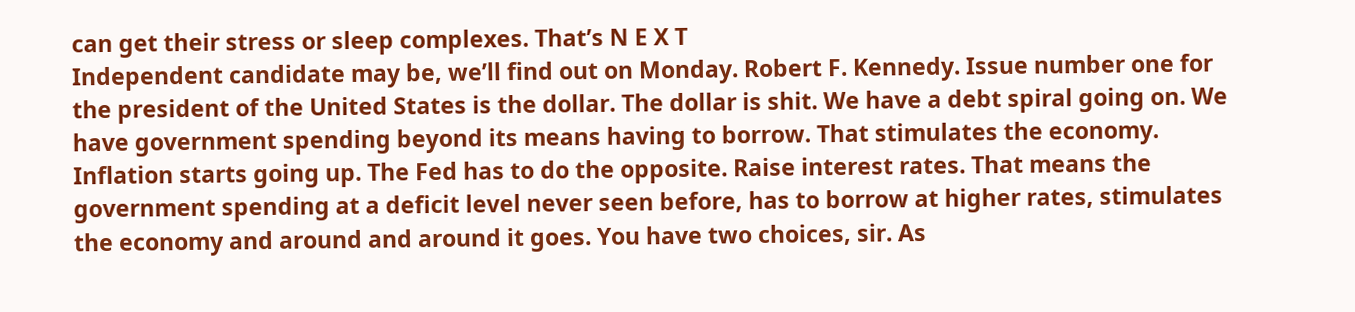can get their stress or sleep complexes. That’s N E X T
Independent candidate may be, we’ll find out on Monday. Robert F. Kennedy. Issue number one for the president of the United States is the dollar. The dollar is shit. We have a debt spiral going on. We have government spending beyond its means having to borrow. That stimulates the economy. Inflation starts going up. The Fed has to do the opposite. Raise interest rates. That means the government spending at a deficit level never seen before, has to borrow at higher rates, stimulates the economy and around and around it goes. You have two choices, sir. As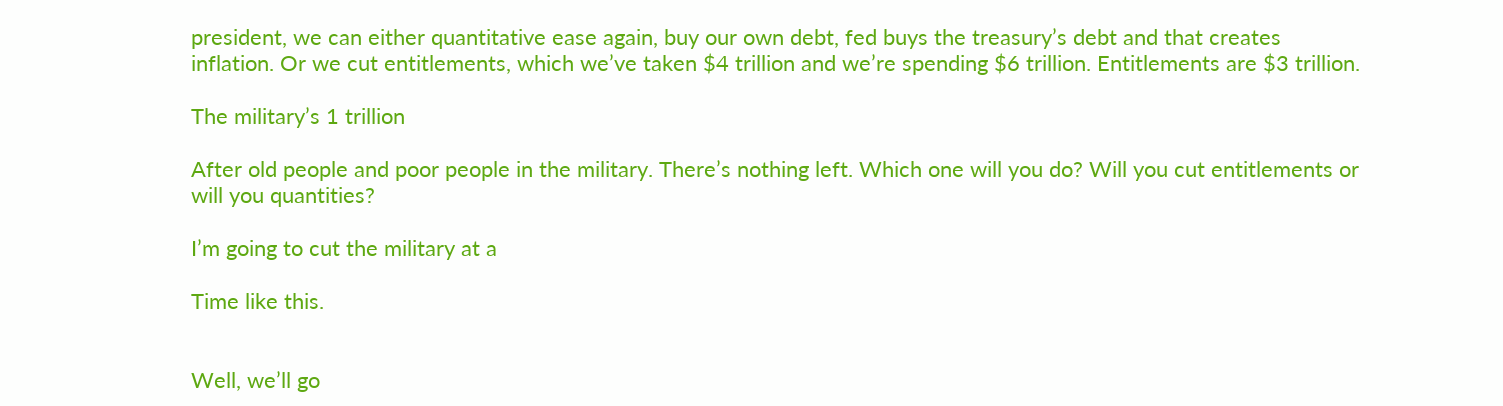president, we can either quantitative ease again, buy our own debt, fed buys the treasury’s debt and that creates inflation. Or we cut entitlements, which we’ve taken $4 trillion and we’re spending $6 trillion. Entitlements are $3 trillion.

The military’s 1 trillion

After old people and poor people in the military. There’s nothing left. Which one will you do? Will you cut entitlements or will you quantities?

I’m going to cut the military at a

Time like this.


Well, we’ll go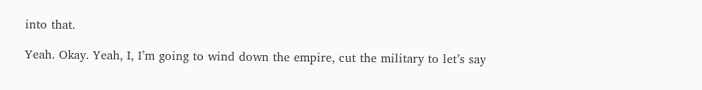into that.

Yeah. Okay. Yeah, I, I’m going to wind down the empire, cut the military to let’s say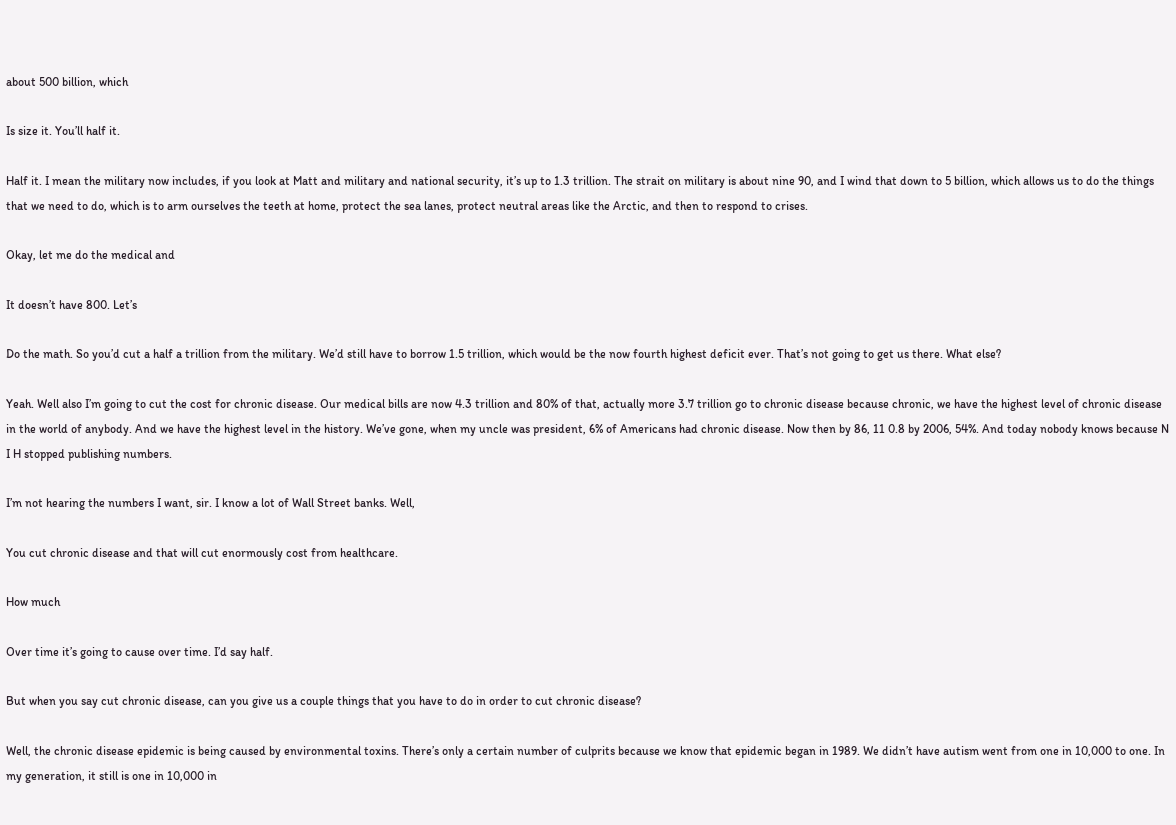about 500 billion, which

Is size it. You’ll half it.

Half it. I mean the military now includes, if you look at Matt and military and national security, it’s up to 1.3 trillion. The strait on military is about nine 90, and I wind that down to 5 billion, which allows us to do the things that we need to do, which is to arm ourselves the teeth at home, protect the sea lanes, protect neutral areas like the Arctic, and then to respond to crises.

Okay, let me do the medical and

It doesn’t have 800. Let’s

Do the math. So you’d cut a half a trillion from the military. We’d still have to borrow 1.5 trillion, which would be the now fourth highest deficit ever. That’s not going to get us there. What else?

Yeah. Well also I’m going to cut the cost for chronic disease. Our medical bills are now 4.3 trillion and 80% of that, actually more 3.7 trillion go to chronic disease because chronic, we have the highest level of chronic disease in the world of anybody. And we have the highest level in the history. We’ve gone, when my uncle was president, 6% of Americans had chronic disease. Now then by 86, 11 0.8 by 2006, 54%. And today nobody knows because N I H stopped publishing numbers.

I’m not hearing the numbers I want, sir. I know a lot of Wall Street banks. Well,

You cut chronic disease and that will cut enormously cost from healthcare.

How much

Over time it’s going to cause over time. I’d say half.

But when you say cut chronic disease, can you give us a couple things that you have to do in order to cut chronic disease?

Well, the chronic disease epidemic is being caused by environmental toxins. There’s only a certain number of culprits because we know that epidemic began in 1989. We didn’t have autism went from one in 10,000 to one. In my generation, it still is one in 10,000 in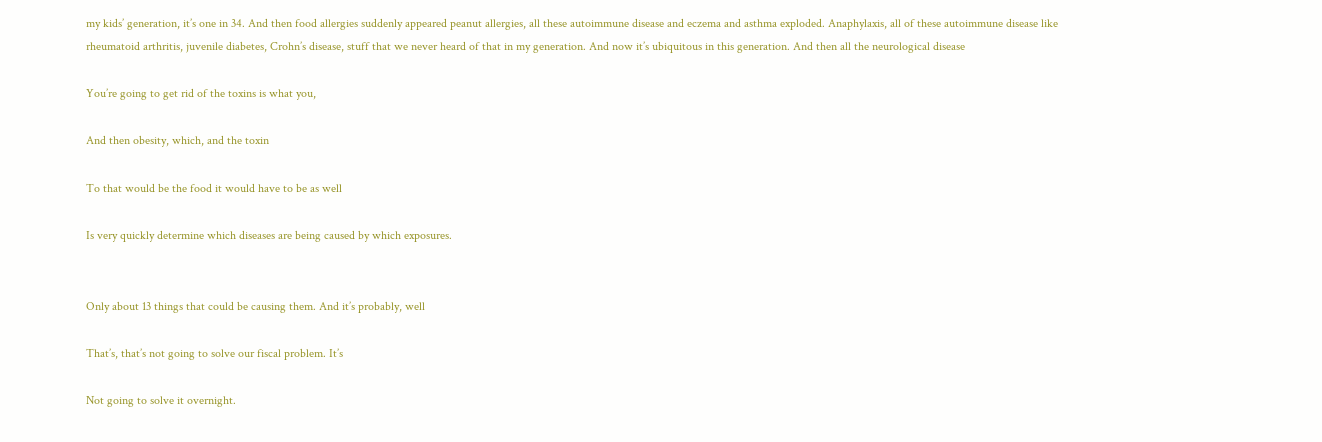my kids’ generation, it’s one in 34. And then food allergies suddenly appeared peanut allergies, all these autoimmune disease and eczema and asthma exploded. Anaphylaxis, all of these autoimmune disease like rheumatoid arthritis, juvenile diabetes, Crohn’s disease, stuff that we never heard of that in my generation. And now it’s ubiquitous in this generation. And then all the neurological disease

You’re going to get rid of the toxins is what you,

And then obesity, which, and the toxin

To that would be the food it would have to be as well

Is very quickly determine which diseases are being caused by which exposures.


Only about 13 things that could be causing them. And it’s probably, well

That’s, that’s not going to solve our fiscal problem. It’s

Not going to solve it overnight.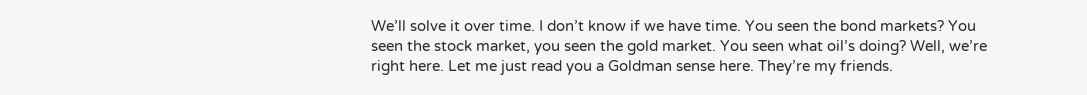We’ll solve it over time. I don’t know if we have time. You seen the bond markets? You seen the stock market, you seen the gold market. You seen what oil’s doing? Well, we’re right here. Let me just read you a Goldman sense here. They’re my friends.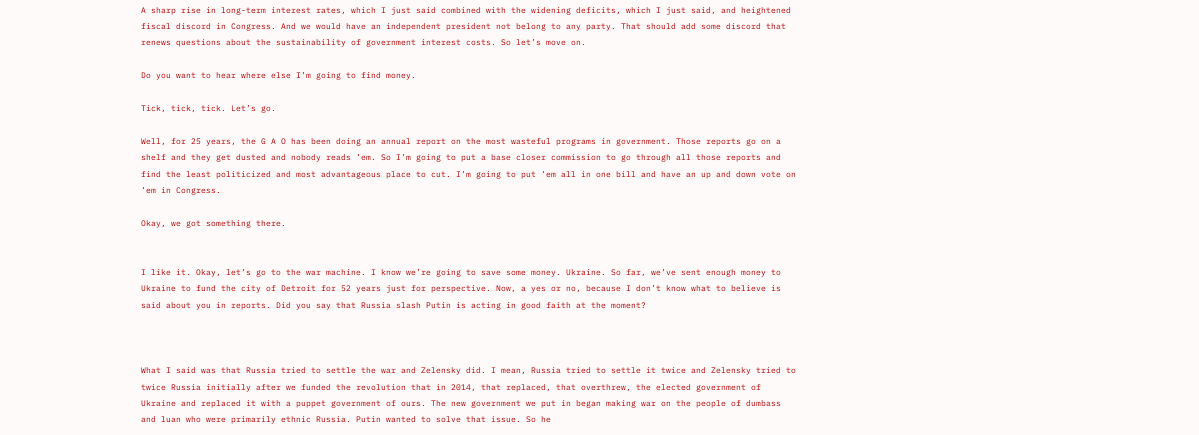A sharp rise in long-term interest rates, which I just said combined with the widening deficits, which I just said, and heightened fiscal discord in Congress. And we would have an independent president not belong to any party. That should add some discord that renews questions about the sustainability of government interest costs. So let’s move on.

Do you want to hear where else I’m going to find money.

Tick, tick, tick. Let’s go.

Well, for 25 years, the G A O has been doing an annual report on the most wasteful programs in government. Those reports go on a shelf and they get dusted and nobody reads ’em. So I’m going to put a base closer commission to go through all those reports and find the least politicized and most advantageous place to cut. I’m going to put ’em all in one bill and have an up and down vote on ’em in Congress.

Okay, we got something there.


I like it. Okay, let’s go to the war machine. I know we’re going to save some money. Ukraine. So far, we’ve sent enough money to Ukraine to fund the city of Detroit for 52 years just for perspective. Now, a yes or no, because I don’t know what to believe is said about you in reports. Did you say that Russia slash Putin is acting in good faith at the moment?



What I said was that Russia tried to settle the war and Zelensky did. I mean, Russia tried to settle it twice and Zelensky tried to twice Russia initially after we funded the revolution that in 2014, that replaced, that overthrew, the elected government of Ukraine and replaced it with a puppet government of ours. The new government we put in began making war on the people of dumbass and luan who were primarily ethnic Russia. Putin wanted to solve that issue. So he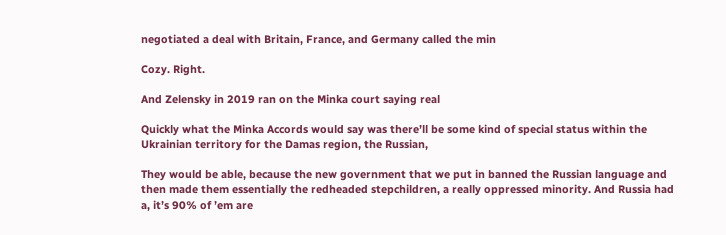negotiated a deal with Britain, France, and Germany called the min

Cozy. Right.

And Zelensky in 2019 ran on the Minka court saying real

Quickly what the Minka Accords would say was there’ll be some kind of special status within the Ukrainian territory for the Damas region, the Russian,

They would be able, because the new government that we put in banned the Russian language and then made them essentially the redheaded stepchildren, a really oppressed minority. And Russia had a, it’s 90% of ’em are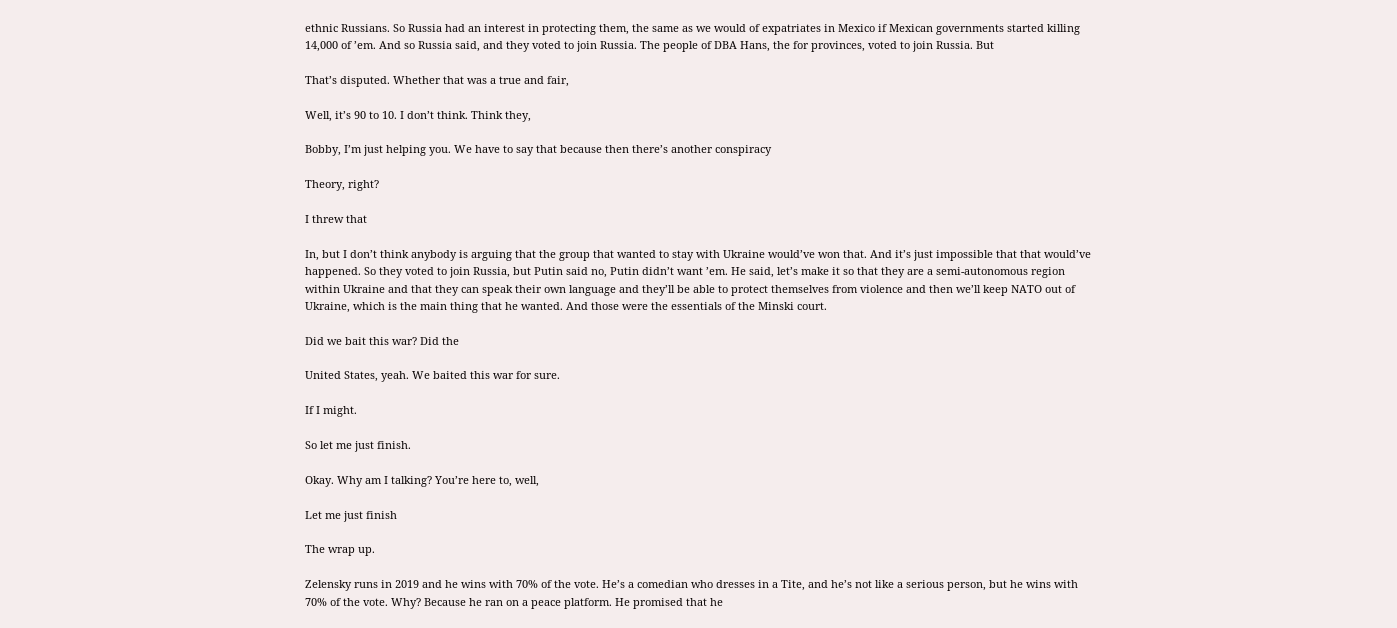ethnic Russians. So Russia had an interest in protecting them, the same as we would of expatriates in Mexico if Mexican governments started killing 14,000 of ’em. And so Russia said, and they voted to join Russia. The people of DBA Hans, the for provinces, voted to join Russia. But

That’s disputed. Whether that was a true and fair,

Well, it’s 90 to 10. I don’t think. Think they,

Bobby, I’m just helping you. We have to say that because then there’s another conspiracy

Theory, right?

I threw that

In, but I don’t think anybody is arguing that the group that wanted to stay with Ukraine would’ve won that. And it’s just impossible that that would’ve happened. So they voted to join Russia, but Putin said no, Putin didn’t want ’em. He said, let’s make it so that they are a semi-autonomous region within Ukraine and that they can speak their own language and they’ll be able to protect themselves from violence and then we’ll keep NATO out of Ukraine, which is the main thing that he wanted. And those were the essentials of the Minski court.

Did we bait this war? Did the

United States, yeah. We baited this war for sure.

If I might.

So let me just finish.

Okay. Why am I talking? You’re here to, well,

Let me just finish

The wrap up.

Zelensky runs in 2019 and he wins with 70% of the vote. He’s a comedian who dresses in a Tite, and he’s not like a serious person, but he wins with 70% of the vote. Why? Because he ran on a peace platform. He promised that he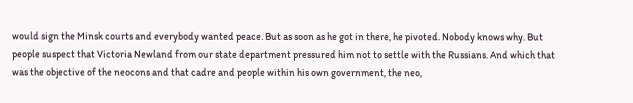would sign the Minsk courts and everybody wanted peace. But as soon as he got in there, he pivoted. Nobody knows why. But people suspect that Victoria Newland from our state department pressured him not to settle with the Russians. And which that was the objective of the neocons and that cadre and people within his own government, the neo,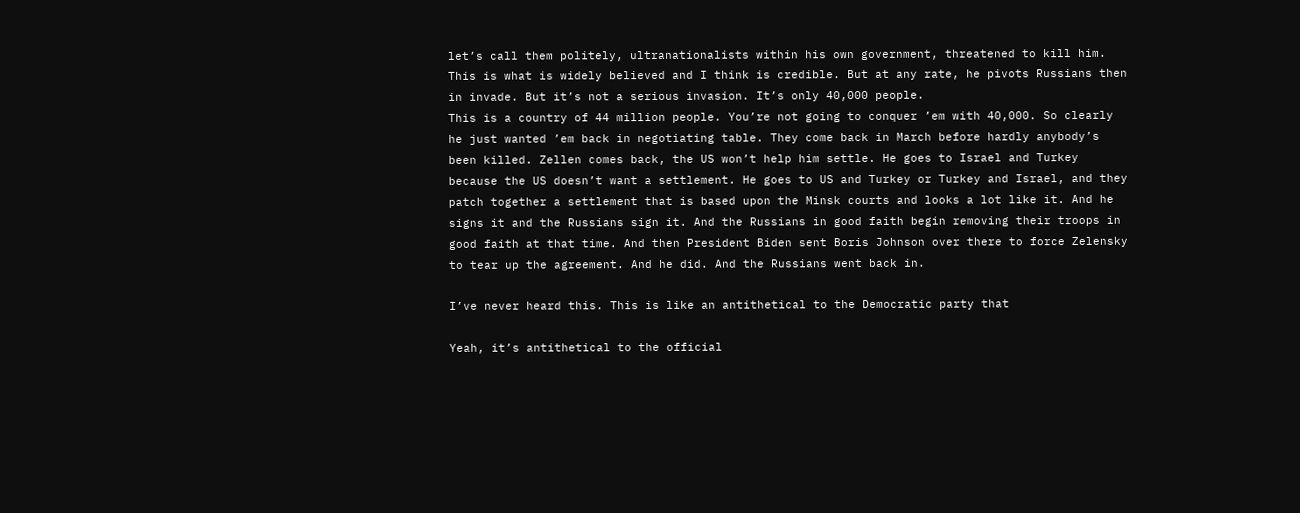let’s call them politely, ultranationalists within his own government, threatened to kill him. This is what is widely believed and I think is credible. But at any rate, he pivots Russians then in invade. But it’s not a serious invasion. It’s only 40,000 people.
This is a country of 44 million people. You’re not going to conquer ’em with 40,000. So clearly he just wanted ’em back in negotiating table. They come back in March before hardly anybody’s been killed. Zellen comes back, the US won’t help him settle. He goes to Israel and Turkey because the US doesn’t want a settlement. He goes to US and Turkey or Turkey and Israel, and they patch together a settlement that is based upon the Minsk courts and looks a lot like it. And he signs it and the Russians sign it. And the Russians in good faith begin removing their troops in good faith at that time. And then President Biden sent Boris Johnson over there to force Zelensky to tear up the agreement. And he did. And the Russians went back in.

I’ve never heard this. This is like an antithetical to the Democratic party that

Yeah, it’s antithetical to the official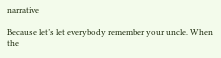narrative

Because let’s let everybody remember your uncle. When the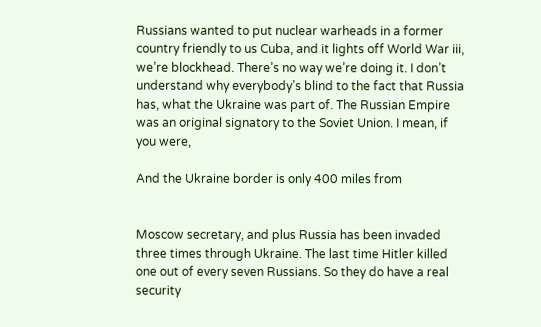Russians wanted to put nuclear warheads in a former country friendly to us Cuba, and it lights off World War iii, we’re blockhead. There’s no way we’re doing it. I don’t understand why everybody’s blind to the fact that Russia has, what the Ukraine was part of. The Russian Empire was an original signatory to the Soviet Union. I mean, if you were,

And the Ukraine border is only 400 miles from


Moscow secretary, and plus Russia has been invaded three times through Ukraine. The last time Hitler killed one out of every seven Russians. So they do have a real security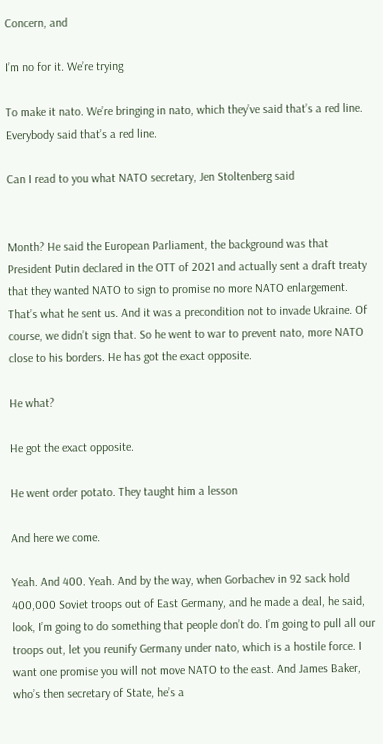Concern, and

I’m no for it. We’re trying

To make it nato. We’re bringing in nato, which they’ve said that’s a red line. Everybody said that’s a red line.

Can I read to you what NATO secretary, Jen Stoltenberg said


Month? He said the European Parliament, the background was that President Putin declared in the OTT of 2021 and actually sent a draft treaty that they wanted NATO to sign to promise no more NATO enlargement. That’s what he sent us. And it was a precondition not to invade Ukraine. Of course, we didn’t sign that. So he went to war to prevent nato, more NATO close to his borders. He has got the exact opposite.

He what?

He got the exact opposite.

He went order potato. They taught him a lesson

And here we come.

Yeah. And 400. Yeah. And by the way, when Gorbachev in 92 sack hold 400,000 Soviet troops out of East Germany, and he made a deal, he said, look, I’m going to do something that people don’t do. I’m going to pull all our troops out, let you reunify Germany under nato, which is a hostile force. I want one promise you will not move NATO to the east. And James Baker, who’s then secretary of State, he’s a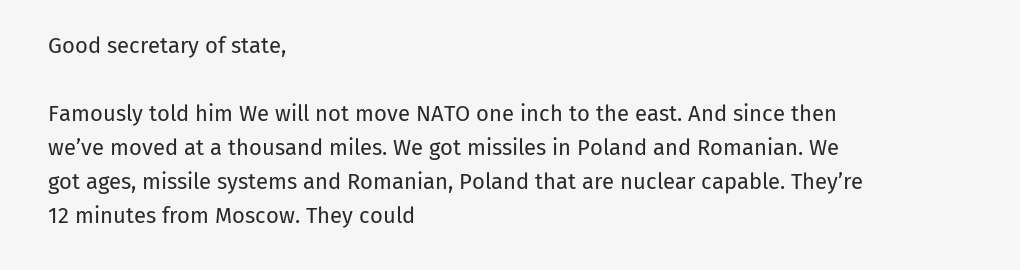Good secretary of state,

Famously told him We will not move NATO one inch to the east. And since then we’ve moved at a thousand miles. We got missiles in Poland and Romanian. We got ages, missile systems and Romanian, Poland that are nuclear capable. They’re 12 minutes from Moscow. They could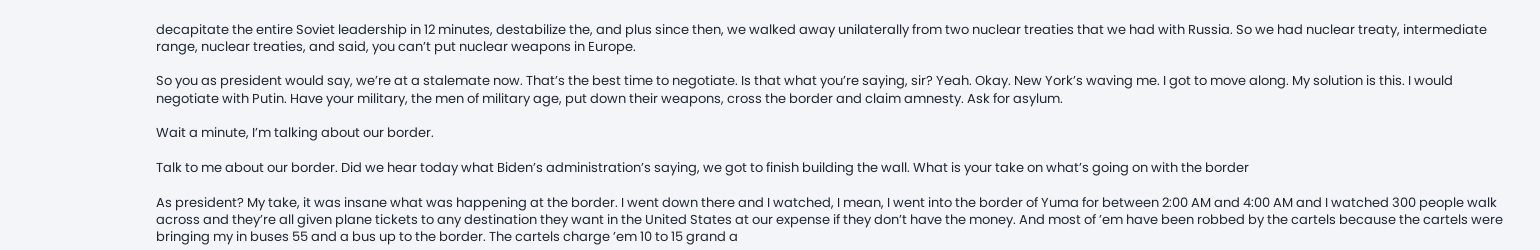decapitate the entire Soviet leadership in 12 minutes, destabilize the, and plus since then, we walked away unilaterally from two nuclear treaties that we had with Russia. So we had nuclear treaty, intermediate range, nuclear treaties, and said, you can’t put nuclear weapons in Europe.

So you as president would say, we’re at a stalemate now. That’s the best time to negotiate. Is that what you’re saying, sir? Yeah. Okay. New York’s waving me. I got to move along. My solution is this. I would negotiate with Putin. Have your military, the men of military age, put down their weapons, cross the border and claim amnesty. Ask for asylum.

Wait a minute, I’m talking about our border.

Talk to me about our border. Did we hear today what Biden’s administration’s saying, we got to finish building the wall. What is your take on what’s going on with the border

As president? My take, it was insane what was happening at the border. I went down there and I watched, I mean, I went into the border of Yuma for between 2:00 AM and 4:00 AM and I watched 300 people walk across and they’re all given plane tickets to any destination they want in the United States at our expense if they don’t have the money. And most of ’em have been robbed by the cartels because the cartels were bringing my in buses 55 and a bus up to the border. The cartels charge ’em 10 to 15 grand a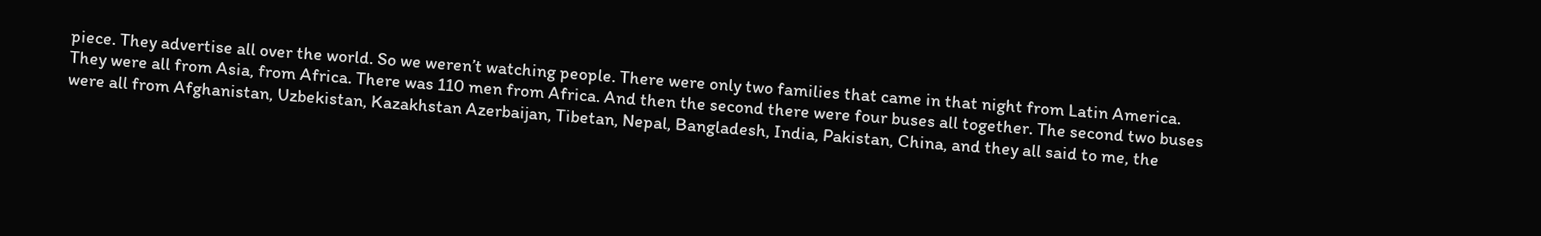piece. They advertise all over the world. So we weren’t watching people. There were only two families that came in that night from Latin America. They were all from Asia, from Africa. There was 110 men from Africa. And then the second there were four buses all together. The second two buses were all from Afghanistan, Uzbekistan, Kazakhstan Azerbaijan, Tibetan, Nepal, Bangladesh, India, Pakistan, China, and they all said to me, the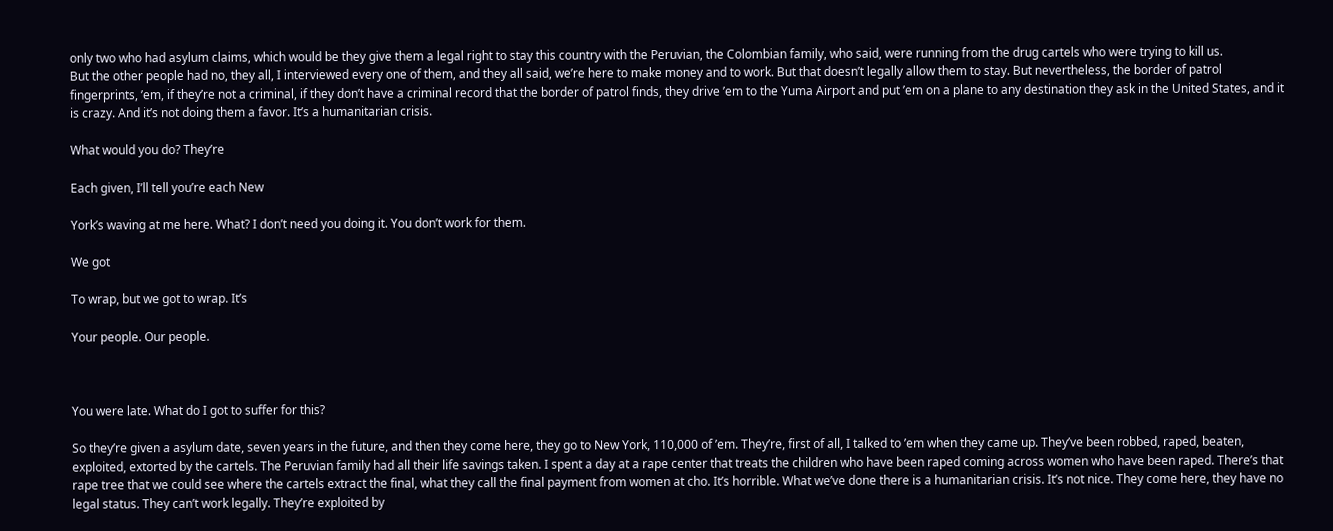only two who had asylum claims, which would be they give them a legal right to stay this country with the Peruvian, the Colombian family, who said, were running from the drug cartels who were trying to kill us.
But the other people had no, they all, I interviewed every one of them, and they all said, we’re here to make money and to work. But that doesn’t legally allow them to stay. But nevertheless, the border of patrol fingerprints, ’em, if they’re not a criminal, if they don’t have a criminal record that the border of patrol finds, they drive ’em to the Yuma Airport and put ’em on a plane to any destination they ask in the United States, and it is crazy. And it’s not doing them a favor. It’s a humanitarian crisis.

What would you do? They’re

Each given, I’ll tell you’re each New

York’s waving at me here. What? I don’t need you doing it. You don’t work for them.

We got

To wrap, but we got to wrap. It’s

Your people. Our people.



You were late. What do I got to suffer for this?

So they’re given a asylum date, seven years in the future, and then they come here, they go to New York, 110,000 of ’em. They’re, first of all, I talked to ’em when they came up. They’ve been robbed, raped, beaten, exploited, extorted by the cartels. The Peruvian family had all their life savings taken. I spent a day at a rape center that treats the children who have been raped coming across women who have been raped. There’s that rape tree that we could see where the cartels extract the final, what they call the final payment from women at cho. It’s horrible. What we’ve done there is a humanitarian crisis. It’s not nice. They come here, they have no legal status. They can’t work legally. They’re exploited by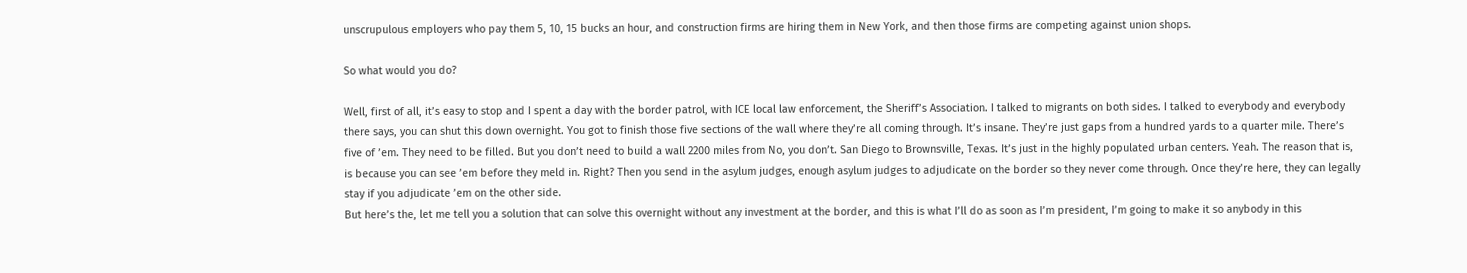unscrupulous employers who pay them 5, 10, 15 bucks an hour, and construction firms are hiring them in New York, and then those firms are competing against union shops.

So what would you do?

Well, first of all, it’s easy to stop and I spent a day with the border patrol, with ICE local law enforcement, the Sheriff’s Association. I talked to migrants on both sides. I talked to everybody and everybody there says, you can shut this down overnight. You got to finish those five sections of the wall where they’re all coming through. It’s insane. They’re just gaps from a hundred yards to a quarter mile. There’s five of ’em. They need to be filled. But you don’t need to build a wall 2200 miles from No, you don’t. San Diego to Brownsville, Texas. It’s just in the highly populated urban centers. Yeah. The reason that is, is because you can see ’em before they meld in. Right? Then you send in the asylum judges, enough asylum judges to adjudicate on the border so they never come through. Once they’re here, they can legally stay if you adjudicate ’em on the other side.
But here’s the, let me tell you a solution that can solve this overnight without any investment at the border, and this is what I’ll do as soon as I’m president, I’m going to make it so anybody in this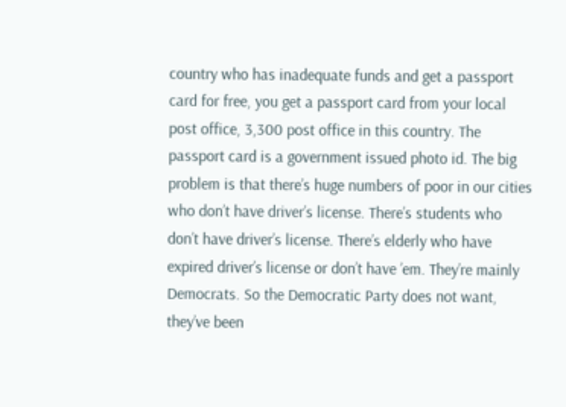country who has inadequate funds and get a passport card for free, you get a passport card from your local post office, 3,300 post office in this country. The passport card is a government issued photo id. The big problem is that there’s huge numbers of poor in our cities who don’t have driver’s license. There’s students who don’t have driver’s license. There’s elderly who have expired driver’s license or don’t have ’em. They’re mainly Democrats. So the Democratic Party does not want, they’ve been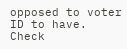opposed to voter ID to have. Check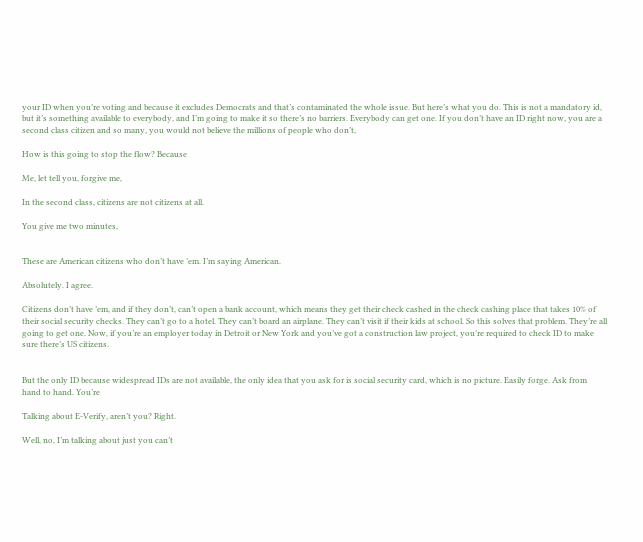your ID when you’re voting and because it excludes Democrats and that’s contaminated the whole issue. But here’s what you do. This is not a mandatory id, but it’s something available to everybody, and I’m going to make it so there’s no barriers. Everybody can get one. If you don’t have an ID right now, you are a second class citizen and so many, you would not believe the millions of people who don’t,

How is this going to stop the flow? Because

Me, let tell you, forgive me,

In the second class, citizens are not citizens at all.

You give me two minutes,


These are American citizens who don’t have ’em. I’m saying American.

Absolutely. I agree.

Citizens don’t have ’em, and if they don’t, can’t open a bank account, which means they get their check cashed in the check cashing place that takes 10% of their social security checks. They can’t go to a hotel. They can’t board an airplane. They can’t visit if their kids at school. So this solves that problem. They’re all going to get one. Now, if you’re an employer today in Detroit or New York and you’ve got a construction law project, you’re required to check ID to make sure there’s US citizens.


But the only ID because widespread IDs are not available, the only idea that you ask for is social security card, which is no picture. Easily forge. Ask from hand to hand. You’re

Talking about E-Verify, aren’t you? Right.

Well, no, I’m talking about just you can’t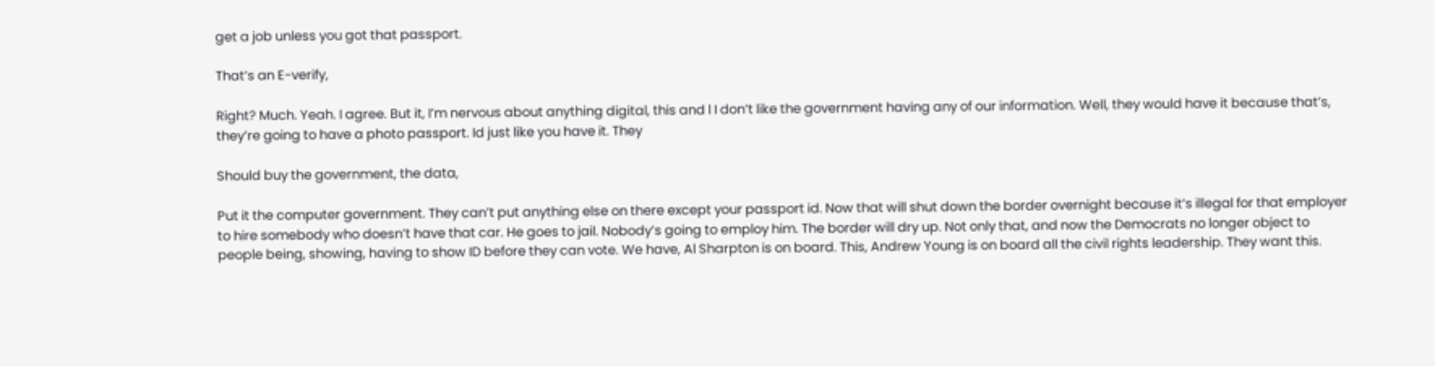get a job unless you got that passport.

That’s an E-verify,

Right? Much. Yeah. I agree. But it, I’m nervous about anything digital, this and l I don’t like the government having any of our information. Well, they would have it because that’s, they’re going to have a photo passport. Id just like you have it. They

Should buy the government, the data,

Put it the computer government. They can’t put anything else on there except your passport id. Now that will shut down the border overnight because it’s illegal for that employer to hire somebody who doesn’t have that car. He goes to jail. Nobody’s going to employ him. The border will dry up. Not only that, and now the Democrats no longer object to people being, showing, having to show ID before they can vote. We have, Al Sharpton is on board. This, Andrew Young is on board all the civil rights leadership. They want this.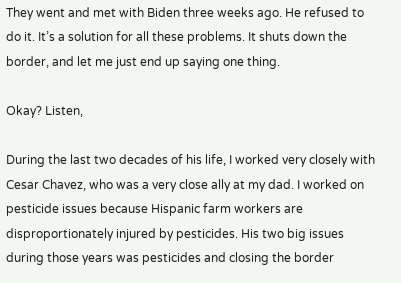They went and met with Biden three weeks ago. He refused to do it. It’s a solution for all these problems. It shuts down the border, and let me just end up saying one thing.

Okay? Listen,

During the last two decades of his life, I worked very closely with Cesar Chavez, who was a very close ally at my dad. I worked on pesticide issues because Hispanic farm workers are disproportionately injured by pesticides. His two big issues during those years was pesticides and closing the border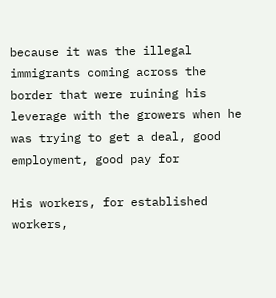because it was the illegal immigrants coming across the border that were ruining his leverage with the growers when he was trying to get a deal, good employment, good pay for

His workers, for established workers,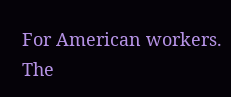For American workers. The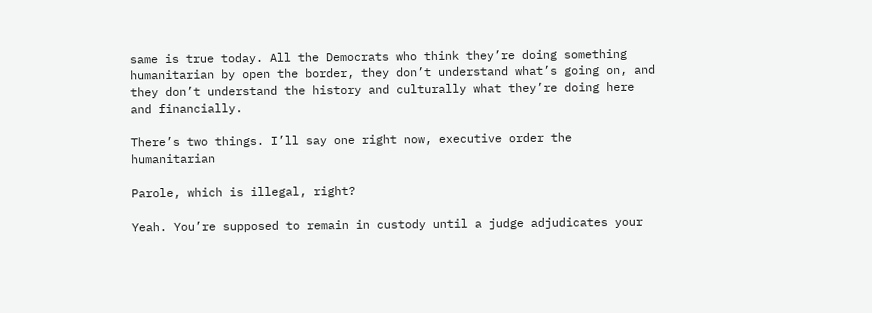same is true today. All the Democrats who think they’re doing something humanitarian by open the border, they don’t understand what’s going on, and they don’t understand the history and culturally what they’re doing here and financially.

There’s two things. I’ll say one right now, executive order the humanitarian

Parole, which is illegal, right?

Yeah. You’re supposed to remain in custody until a judge adjudicates your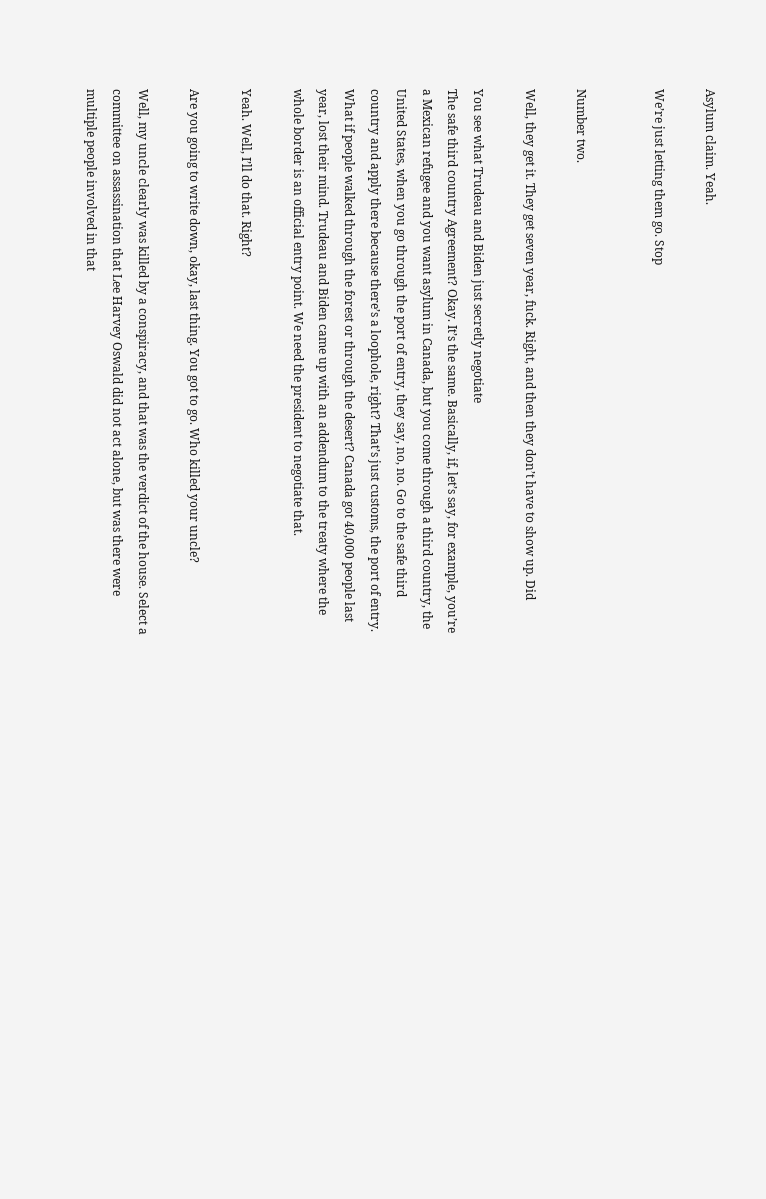Asylum claim. Yeah.

We’re just letting them go. Stop


Number two.

Well, they get it. They get seven year, fuck. Right, and then they don’t have to show up. Did

You see what Trudeau and Biden just secretly negotiate
The safe third country Agreement? Okay. It’s the same. Basically, if, let’s say, for example, you’re a Mexican refugee and you want asylum in Canada, but you come through a third country, the United States, when you go through the port of entry, they say, no, no. Go to the safe third country and apply there because there’s a loophole, right? That’s just customs, the port of entry. What if people walked through the forest or through the desert? Canada got 40,000 people last year, lost their mind. Trudeau and Biden came up with an addendum to the treaty where the whole border is an official entry point. We need the president to negotiate that.

Yeah. Well, I’ll do that. Right?

Are you going to write down, okay, last thing. You got to go. Who killed your uncle?

Well, my uncle clearly was killed by a conspiracy, and that was the verdict of the house. Select a committee on assassination that Lee Harvey Oswald did not act alone, but was there were multiple people involved in that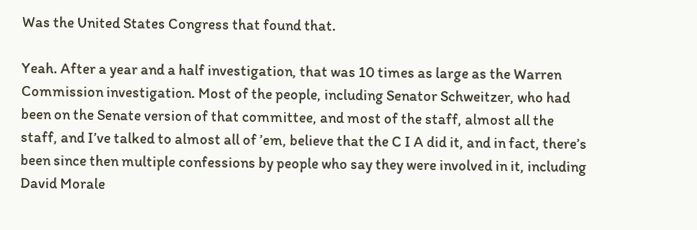Was the United States Congress that found that.

Yeah. After a year and a half investigation, that was 10 times as large as the Warren Commission investigation. Most of the people, including Senator Schweitzer, who had been on the Senate version of that committee, and most of the staff, almost all the staff, and I’ve talked to almost all of ’em, believe that the C I A did it, and in fact, there’s been since then multiple confessions by people who say they were involved in it, including David Morale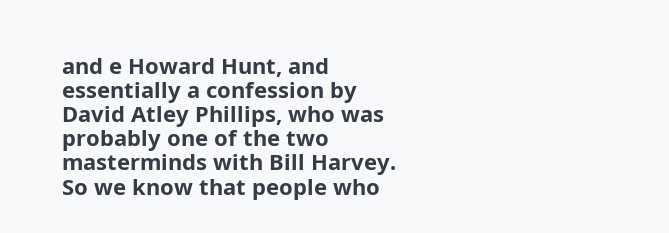and e Howard Hunt, and essentially a confession by David Atley Phillips, who was probably one of the two masterminds with Bill Harvey. So we know that people who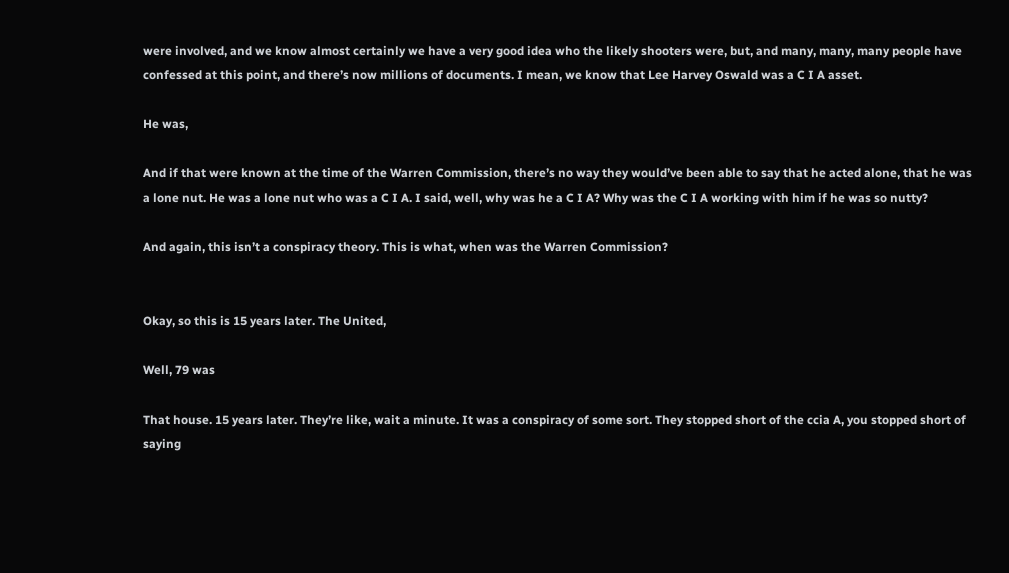were involved, and we know almost certainly we have a very good idea who the likely shooters were, but, and many, many, many people have confessed at this point, and there’s now millions of documents. I mean, we know that Lee Harvey Oswald was a C I A asset.

He was,

And if that were known at the time of the Warren Commission, there’s no way they would’ve been able to say that he acted alone, that he was a lone nut. He was a lone nut who was a C I A. I said, well, why was he a C I A? Why was the C I A working with him if he was so nutty?

And again, this isn’t a conspiracy theory. This is what, when was the Warren Commission?


Okay, so this is 15 years later. The United,

Well, 79 was

That house. 15 years later. They’re like, wait a minute. It was a conspiracy of some sort. They stopped short of the ccia A, you stopped short of saying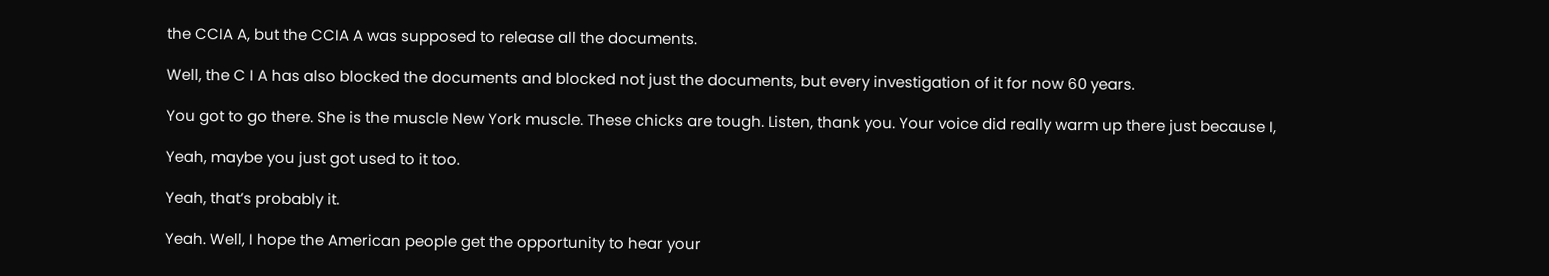the CCIA A, but the CCIA A was supposed to release all the documents.

Well, the C I A has also blocked the documents and blocked not just the documents, but every investigation of it for now 60 years.

You got to go there. She is the muscle New York muscle. These chicks are tough. Listen, thank you. Your voice did really warm up there just because I,

Yeah, maybe you just got used to it too.

Yeah, that’s probably it.

Yeah. Well, I hope the American people get the opportunity to hear your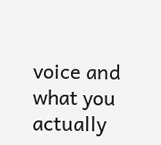voice and what you actually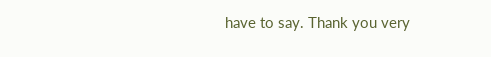have to say. Thank you very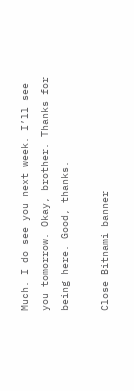Much. I do see you next week. I’ll see you tomorrow. Okay, brother. Thanks for being here. Good, thanks.

Close Bitnami banner